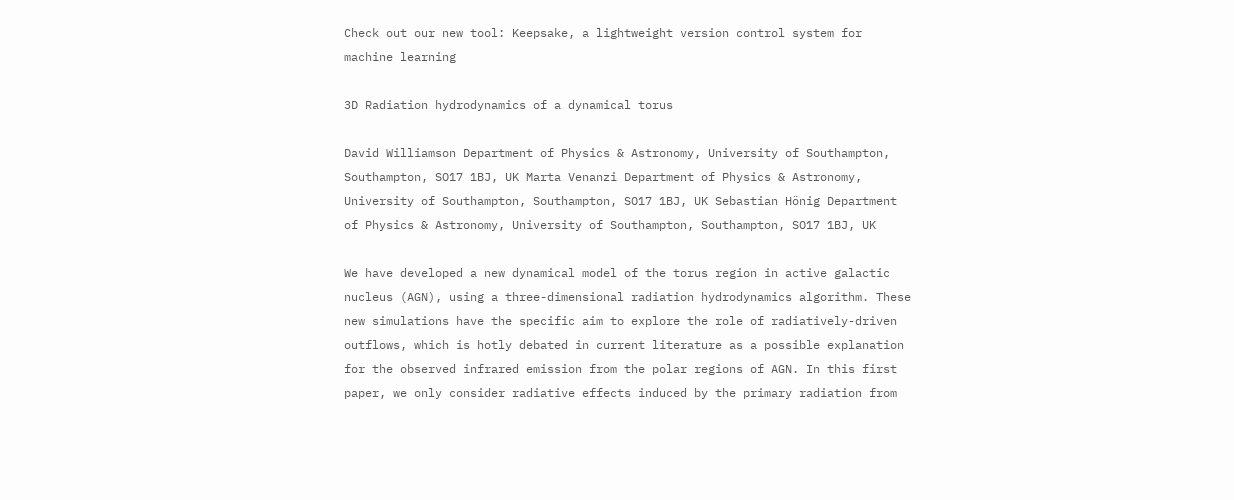Check out our new tool: Keepsake, a lightweight version control system for machine learning

3D Radiation hydrodynamics of a dynamical torus

David Williamson Department of Physics & Astronomy, University of Southampton, Southampton, SO17 1BJ, UK Marta Venanzi Department of Physics & Astronomy, University of Southampton, Southampton, SO17 1BJ, UK Sebastian Hönig Department of Physics & Astronomy, University of Southampton, Southampton, SO17 1BJ, UK

We have developed a new dynamical model of the torus region in active galactic nucleus (AGN), using a three-dimensional radiation hydrodynamics algorithm. These new simulations have the specific aim to explore the role of radiatively-driven outflows, which is hotly debated in current literature as a possible explanation for the observed infrared emission from the polar regions of AGN. In this first paper, we only consider radiative effects induced by the primary radiation from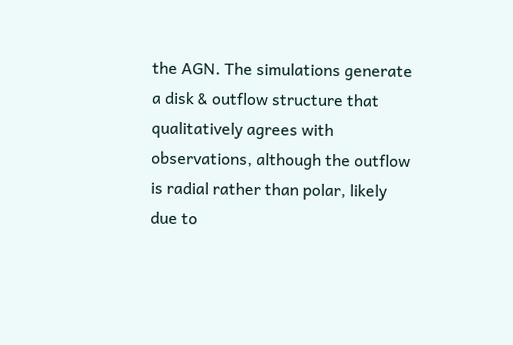the AGN. The simulations generate a disk & outflow structure that qualitatively agrees with observations, although the outflow is radial rather than polar, likely due to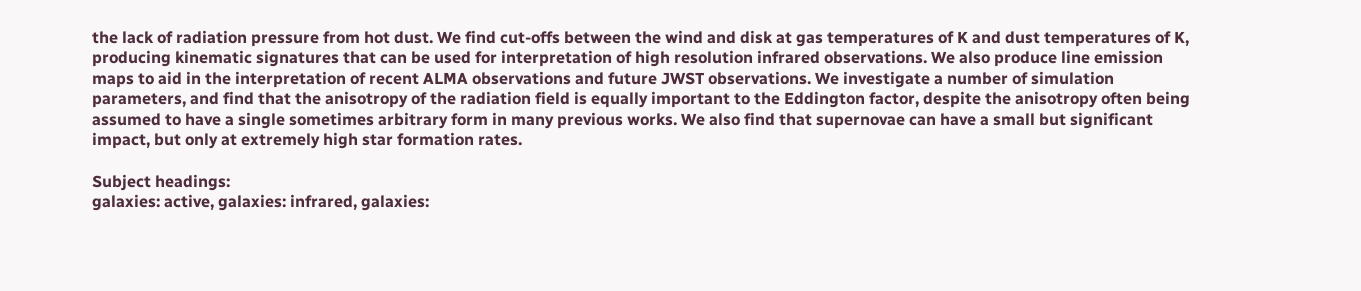the lack of radiation pressure from hot dust. We find cut-offs between the wind and disk at gas temperatures of K and dust temperatures of K, producing kinematic signatures that can be used for interpretation of high resolution infrared observations. We also produce line emission maps to aid in the interpretation of recent ALMA observations and future JWST observations. We investigate a number of simulation parameters, and find that the anisotropy of the radiation field is equally important to the Eddington factor, despite the anisotropy often being assumed to have a single sometimes arbitrary form in many previous works. We also find that supernovae can have a small but significant impact, but only at extremely high star formation rates.

Subject headings:
galaxies: active, galaxies: infrared, galaxies: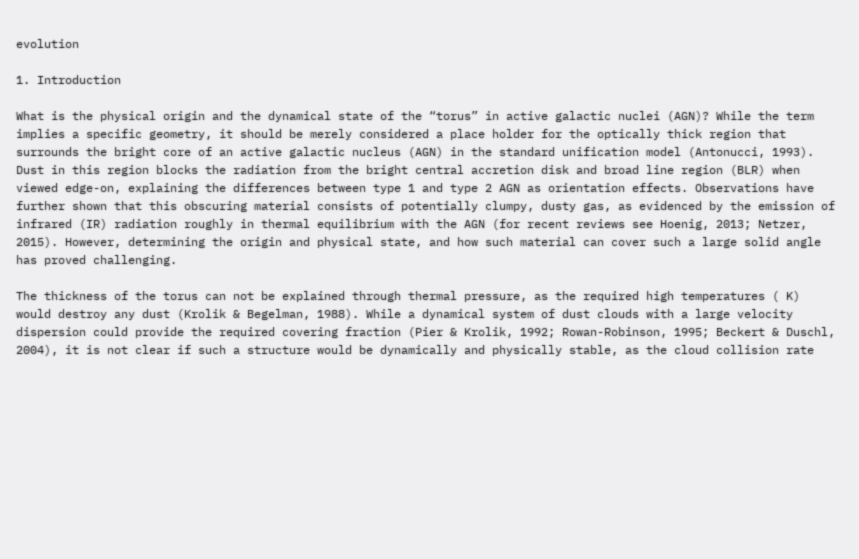evolution

1. Introduction

What is the physical origin and the dynamical state of the “torus” in active galactic nuclei (AGN)? While the term implies a specific geometry, it should be merely considered a place holder for the optically thick region that surrounds the bright core of an active galactic nucleus (AGN) in the standard unification model (Antonucci, 1993). Dust in this region blocks the radiation from the bright central accretion disk and broad line region (BLR) when viewed edge-on, explaining the differences between type 1 and type 2 AGN as orientation effects. Observations have further shown that this obscuring material consists of potentially clumpy, dusty gas, as evidenced by the emission of infrared (IR) radiation roughly in thermal equilibrium with the AGN (for recent reviews see Hoenig, 2013; Netzer, 2015). However, determining the origin and physical state, and how such material can cover such a large solid angle has proved challenging.

The thickness of the torus can not be explained through thermal pressure, as the required high temperatures ( K) would destroy any dust (Krolik & Begelman, 1988). While a dynamical system of dust clouds with a large velocity dispersion could provide the required covering fraction (Pier & Krolik, 1992; Rowan-Robinson, 1995; Beckert & Duschl, 2004), it is not clear if such a structure would be dynamically and physically stable, as the cloud collision rate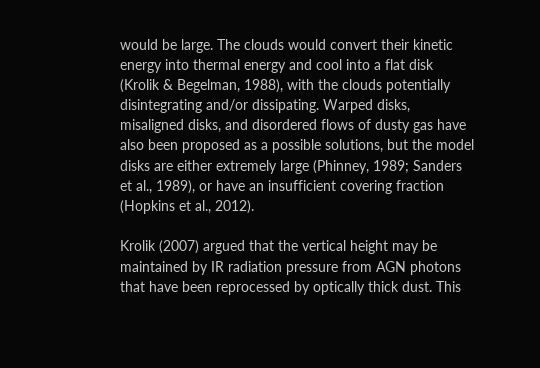would be large. The clouds would convert their kinetic energy into thermal energy and cool into a flat disk (Krolik & Begelman, 1988), with the clouds potentially disintegrating and/or dissipating. Warped disks, misaligned disks, and disordered flows of dusty gas have also been proposed as a possible solutions, but the model disks are either extremely large (Phinney, 1989; Sanders et al., 1989), or have an insufficient covering fraction (Hopkins et al., 2012).

Krolik (2007) argued that the vertical height may be maintained by IR radiation pressure from AGN photons that have been reprocessed by optically thick dust. This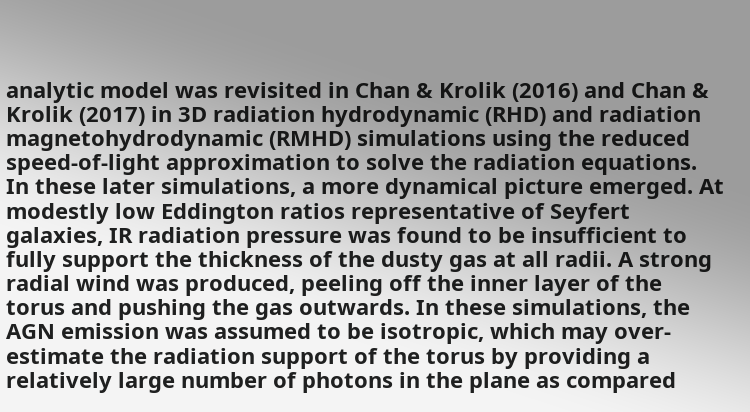analytic model was revisited in Chan & Krolik (2016) and Chan & Krolik (2017) in 3D radiation hydrodynamic (RHD) and radiation magnetohydrodynamic (RMHD) simulations using the reduced speed-of-light approximation to solve the radiation equations. In these later simulations, a more dynamical picture emerged. At modestly low Eddington ratios representative of Seyfert galaxies, IR radiation pressure was found to be insufficient to fully support the thickness of the dusty gas at all radii. A strong radial wind was produced, peeling off the inner layer of the torus and pushing the gas outwards. In these simulations, the AGN emission was assumed to be isotropic, which may over-estimate the radiation support of the torus by providing a relatively large number of photons in the plane as compared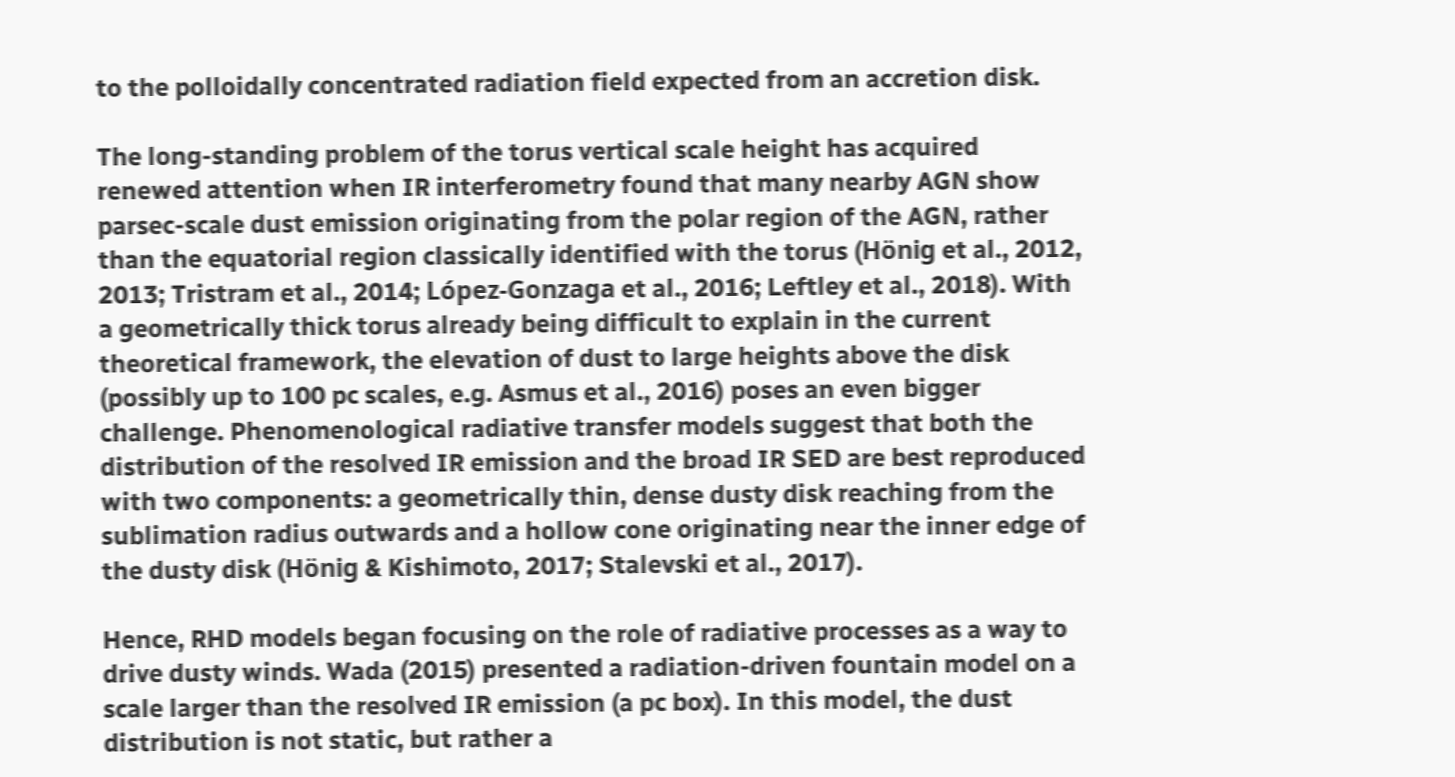to the polloidally concentrated radiation field expected from an accretion disk.

The long-standing problem of the torus vertical scale height has acquired renewed attention when IR interferometry found that many nearby AGN show parsec-scale dust emission originating from the polar region of the AGN, rather than the equatorial region classically identified with the torus (Hönig et al., 2012, 2013; Tristram et al., 2014; López-Gonzaga et al., 2016; Leftley et al., 2018). With a geometrically thick torus already being difficult to explain in the current theoretical framework, the elevation of dust to large heights above the disk (possibly up to 100 pc scales, e.g. Asmus et al., 2016) poses an even bigger challenge. Phenomenological radiative transfer models suggest that both the distribution of the resolved IR emission and the broad IR SED are best reproduced with two components: a geometrically thin, dense dusty disk reaching from the sublimation radius outwards and a hollow cone originating near the inner edge of the dusty disk (Hönig & Kishimoto, 2017; Stalevski et al., 2017).

Hence, RHD models began focusing on the role of radiative processes as a way to drive dusty winds. Wada (2015) presented a radiation-driven fountain model on a scale larger than the resolved IR emission (a pc box). In this model, the dust distribution is not static, but rather a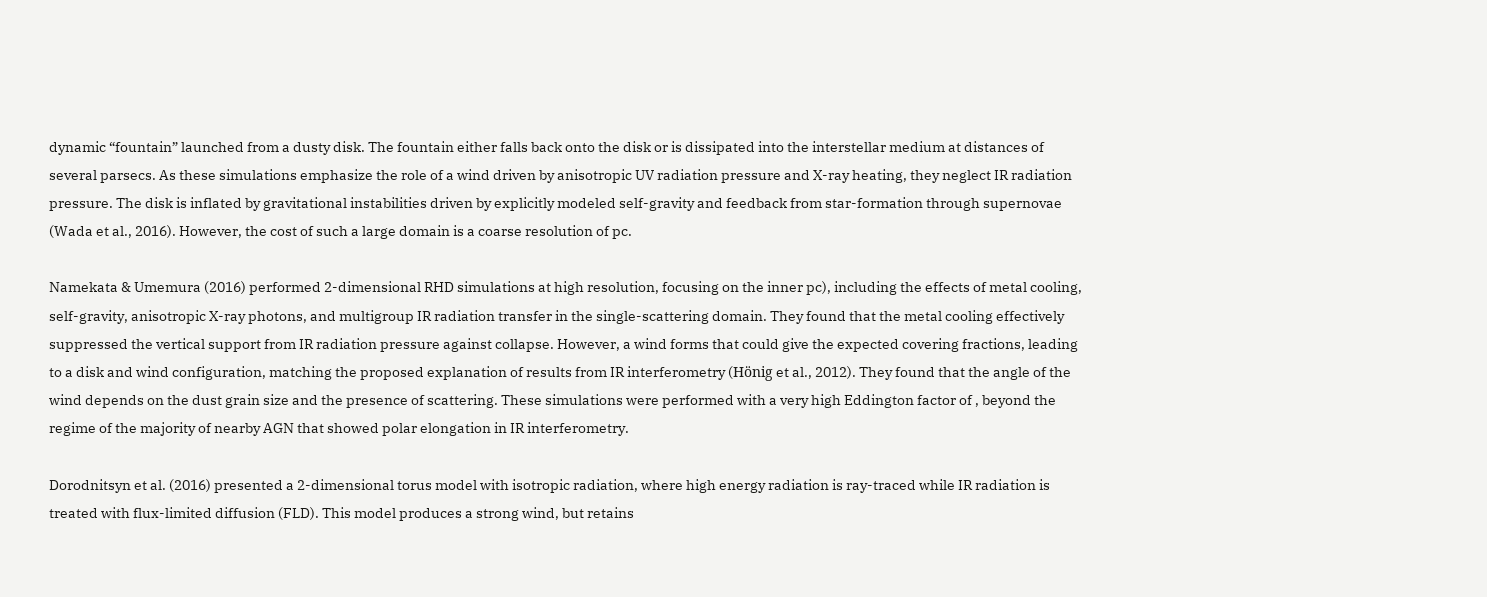dynamic “fountain” launched from a dusty disk. The fountain either falls back onto the disk or is dissipated into the interstellar medium at distances of several parsecs. As these simulations emphasize the role of a wind driven by anisotropic UV radiation pressure and X-ray heating, they neglect IR radiation pressure. The disk is inflated by gravitational instabilities driven by explicitly modeled self-gravity and feedback from star-formation through supernovae (Wada et al., 2016). However, the cost of such a large domain is a coarse resolution of pc.

Namekata & Umemura (2016) performed 2-dimensional RHD simulations at high resolution, focusing on the inner pc), including the effects of metal cooling, self-gravity, anisotropic X-ray photons, and multigroup IR radiation transfer in the single-scattering domain. They found that the metal cooling effectively suppressed the vertical support from IR radiation pressure against collapse. However, a wind forms that could give the expected covering fractions, leading to a disk and wind configuration, matching the proposed explanation of results from IR interferometry (Hönig et al., 2012). They found that the angle of the wind depends on the dust grain size and the presence of scattering. These simulations were performed with a very high Eddington factor of , beyond the regime of the majority of nearby AGN that showed polar elongation in IR interferometry.

Dorodnitsyn et al. (2016) presented a 2-dimensional torus model with isotropic radiation, where high energy radiation is ray-traced while IR radiation is treated with flux-limited diffusion (FLD). This model produces a strong wind, but retains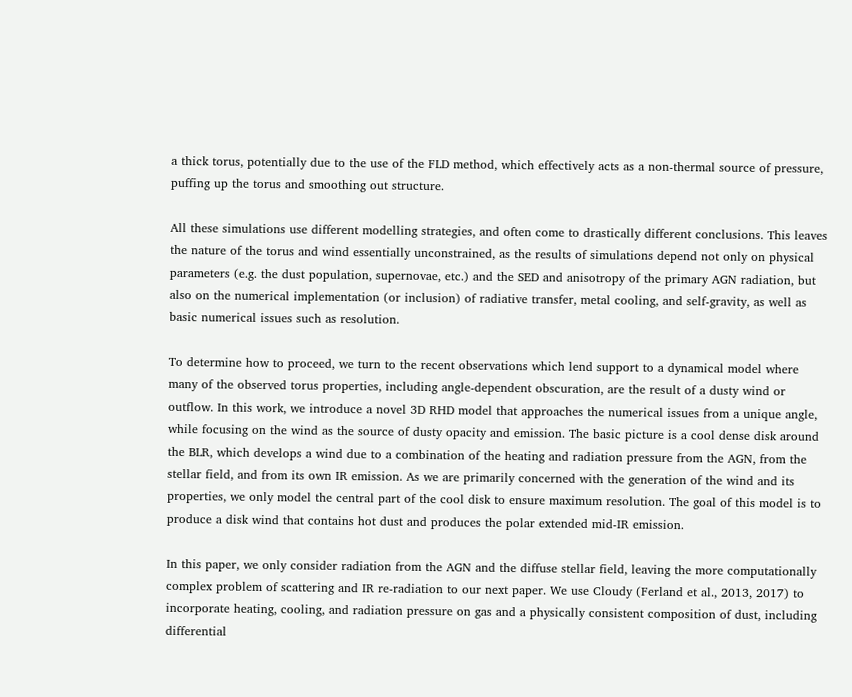a thick torus, potentially due to the use of the FLD method, which effectively acts as a non-thermal source of pressure, puffing up the torus and smoothing out structure.

All these simulations use different modelling strategies, and often come to drastically different conclusions. This leaves the nature of the torus and wind essentially unconstrained, as the results of simulations depend not only on physical parameters (e.g. the dust population, supernovae, etc.) and the SED and anisotropy of the primary AGN radiation, but also on the numerical implementation (or inclusion) of radiative transfer, metal cooling, and self-gravity, as well as basic numerical issues such as resolution.

To determine how to proceed, we turn to the recent observations which lend support to a dynamical model where many of the observed torus properties, including angle-dependent obscuration, are the result of a dusty wind or outflow. In this work, we introduce a novel 3D RHD model that approaches the numerical issues from a unique angle, while focusing on the wind as the source of dusty opacity and emission. The basic picture is a cool dense disk around the BLR, which develops a wind due to a combination of the heating and radiation pressure from the AGN, from the stellar field, and from its own IR emission. As we are primarily concerned with the generation of the wind and its properties, we only model the central part of the cool disk to ensure maximum resolution. The goal of this model is to produce a disk wind that contains hot dust and produces the polar extended mid-IR emission.

In this paper, we only consider radiation from the AGN and the diffuse stellar field, leaving the more computationally complex problem of scattering and IR re-radiation to our next paper. We use Cloudy (Ferland et al., 2013, 2017) to incorporate heating, cooling, and radiation pressure on gas and a physically consistent composition of dust, including differential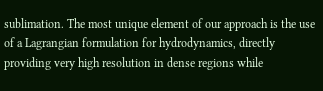sublimation. The most unique element of our approach is the use of a Lagrangian formulation for hydrodynamics, directly providing very high resolution in dense regions while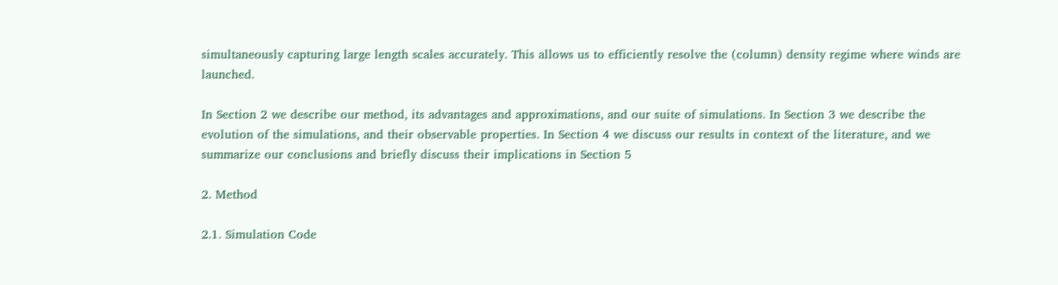simultaneously capturing large length scales accurately. This allows us to efficiently resolve the (column) density regime where winds are launched.

In Section 2 we describe our method, its advantages and approximations, and our suite of simulations. In Section 3 we describe the evolution of the simulations, and their observable properties. In Section 4 we discuss our results in context of the literature, and we summarize our conclusions and briefly discuss their implications in Section 5

2. Method

2.1. Simulation Code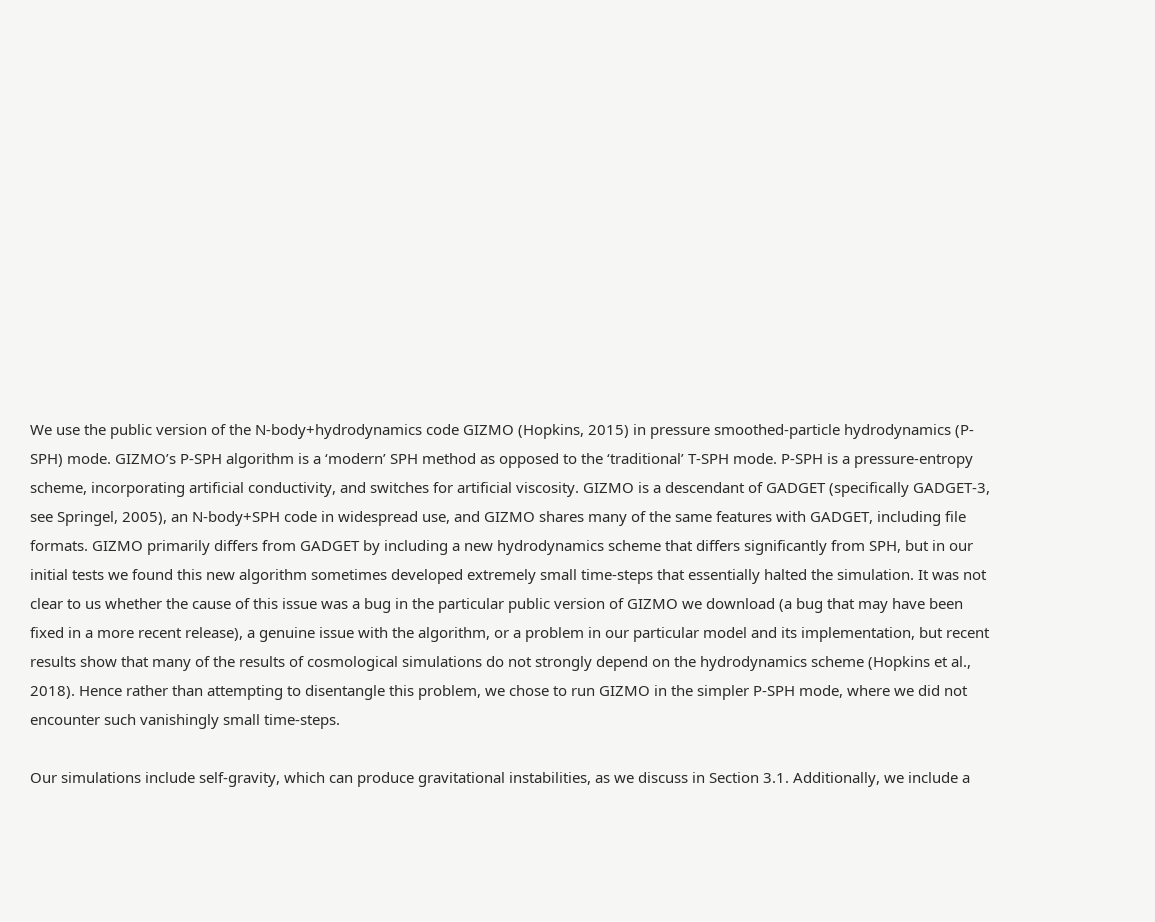We use the public version of the N-body+hydrodynamics code GIZMO (Hopkins, 2015) in pressure smoothed-particle hydrodynamics (P-SPH) mode. GIZMO’s P-SPH algorithm is a ‘modern’ SPH method as opposed to the ‘traditional’ T-SPH mode. P-SPH is a pressure-entropy scheme, incorporating artificial conductivity, and switches for artificial viscosity. GIZMO is a descendant of GADGET (specifically GADGET-3, see Springel, 2005), an N-body+SPH code in widespread use, and GIZMO shares many of the same features with GADGET, including file formats. GIZMO primarily differs from GADGET by including a new hydrodynamics scheme that differs significantly from SPH, but in our initial tests we found this new algorithm sometimes developed extremely small time-steps that essentially halted the simulation. It was not clear to us whether the cause of this issue was a bug in the particular public version of GIZMO we download (a bug that may have been fixed in a more recent release), a genuine issue with the algorithm, or a problem in our particular model and its implementation, but recent results show that many of the results of cosmological simulations do not strongly depend on the hydrodynamics scheme (Hopkins et al., 2018). Hence rather than attempting to disentangle this problem, we chose to run GIZMO in the simpler P-SPH mode, where we did not encounter such vanishingly small time-steps.

Our simulations include self-gravity, which can produce gravitational instabilities, as we discuss in Section 3.1. Additionally, we include a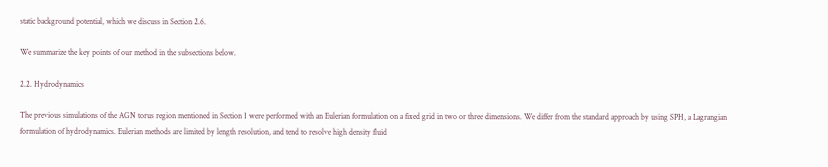static background potential, which we discuss in Section 2.6.

We summarize the key points of our method in the subsections below.

2.2. Hydrodynamics

The previous simulations of the AGN torus region mentioned in Section 1 were performed with an Eulerian formulation on a fixed grid in two or three dimensions. We differ from the standard approach by using SPH, a Lagrangian formulation of hydrodynamics. Eulerian methods are limited by length resolution, and tend to resolve high density fluid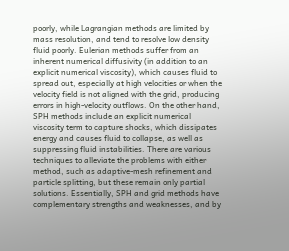poorly, while Lagrangian methods are limited by mass resolution, and tend to resolve low density fluid poorly. Eulerian methods suffer from an inherent numerical diffusivity (in addition to an explicit numerical viscosity), which causes fluid to spread out, especially at high velocities or when the velocity field is not aligned with the grid, producing errors in high-velocity outflows. On the other hand, SPH methods include an explicit numerical viscosity term to capture shocks, which dissipates energy and causes fluid to collapse, as well as suppressing fluid instabilities. There are various techniques to alleviate the problems with either method, such as adaptive-mesh refinement and particle splitting, but these remain only partial solutions. Essentially, SPH and grid methods have complementary strengths and weaknesses, and by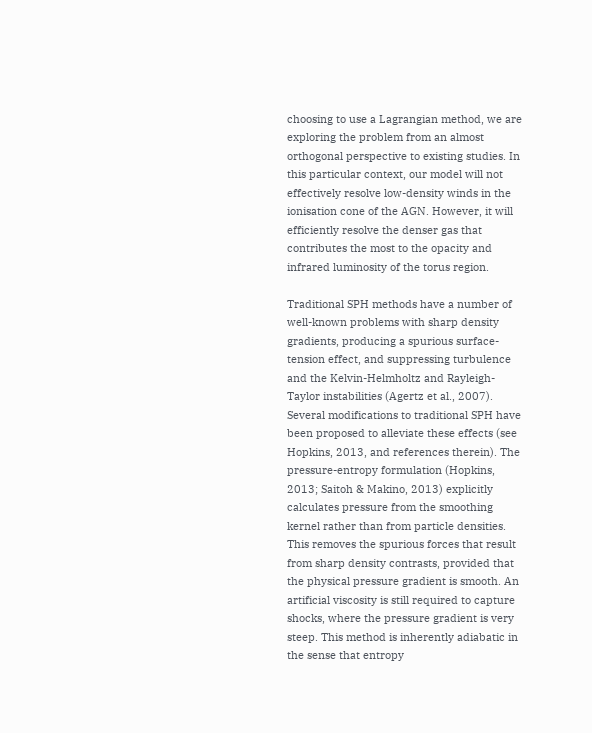choosing to use a Lagrangian method, we are exploring the problem from an almost orthogonal perspective to existing studies. In this particular context, our model will not effectively resolve low-density winds in the ionisation cone of the AGN. However, it will efficiently resolve the denser gas that contributes the most to the opacity and infrared luminosity of the torus region.

Traditional SPH methods have a number of well-known problems with sharp density gradients, producing a spurious surface-tension effect, and suppressing turbulence and the Kelvin-Helmholtz and Rayleigh-Taylor instabilities (Agertz et al., 2007). Several modifications to traditional SPH have been proposed to alleviate these effects (see Hopkins, 2013, and references therein). The pressure-entropy formulation (Hopkins, 2013; Saitoh & Makino, 2013) explicitly calculates pressure from the smoothing kernel rather than from particle densities. This removes the spurious forces that result from sharp density contrasts, provided that the physical pressure gradient is smooth. An artificial viscosity is still required to capture shocks, where the pressure gradient is very steep. This method is inherently adiabatic in the sense that entropy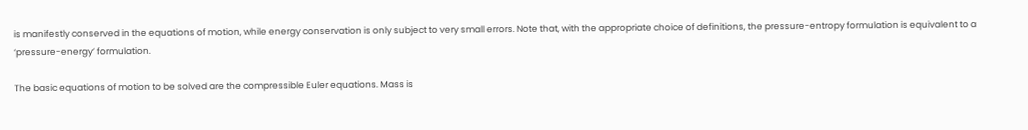is manifestly conserved in the equations of motion, while energy conservation is only subject to very small errors. Note that, with the appropriate choice of definitions, the pressure-entropy formulation is equivalent to a ‘pressure-energy’ formulation.

The basic equations of motion to be solved are the compressible Euler equations. Mass is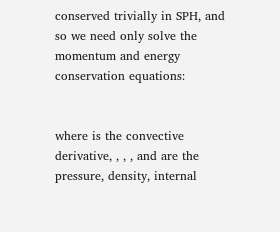conserved trivially in SPH, and so we need only solve the momentum and energy conservation equations:


where is the convective derivative, , , , and are the pressure, density, internal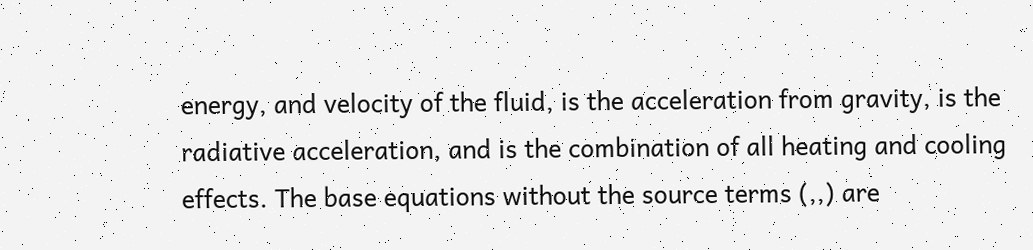energy, and velocity of the fluid, is the acceleration from gravity, is the radiative acceleration, and is the combination of all heating and cooling effects. The base equations without the source terms (,,) are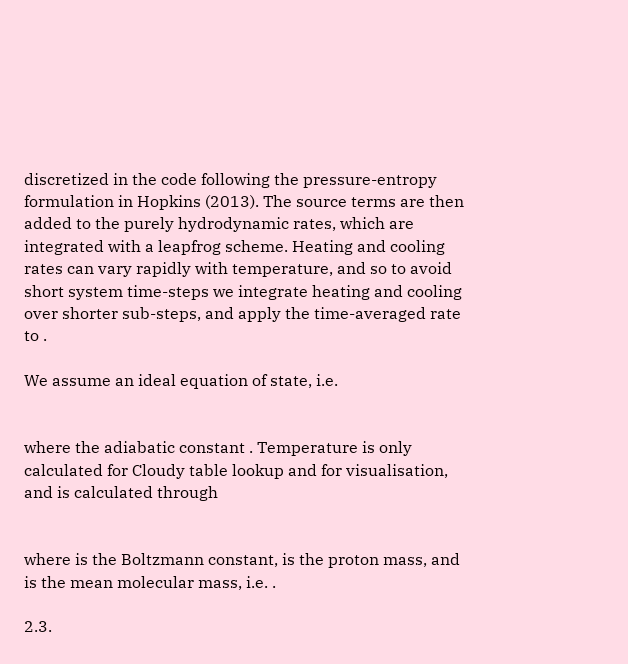discretized in the code following the pressure-entropy formulation in Hopkins (2013). The source terms are then added to the purely hydrodynamic rates, which are integrated with a leapfrog scheme. Heating and cooling rates can vary rapidly with temperature, and so to avoid short system time-steps we integrate heating and cooling over shorter sub-steps, and apply the time-averaged rate to .

We assume an ideal equation of state, i.e.


where the adiabatic constant . Temperature is only calculated for Cloudy table lookup and for visualisation, and is calculated through


where is the Boltzmann constant, is the proton mass, and is the mean molecular mass, i.e. .

2.3.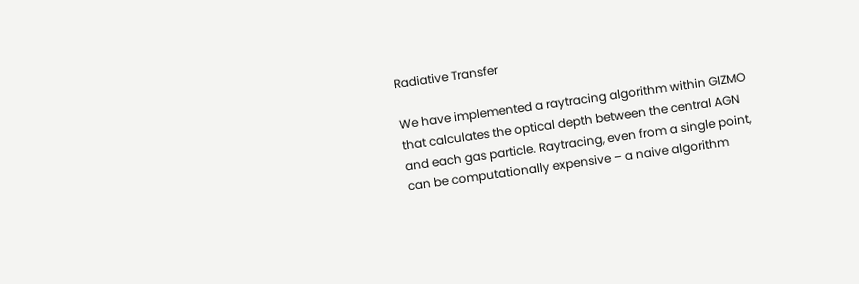Radiative Transfer

We have implemented a raytracing algorithm within GIZMO that calculates the optical depth between the central AGN and each gas particle. Raytracing, even from a single point, can be computationally expensive – a naive algorithm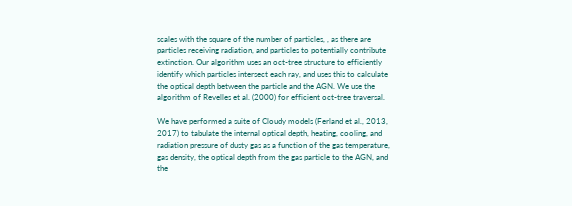scales with the square of the number of particles, , as there are particles receiving radiation, and particles to potentially contribute extinction. Our algorithm uses an oct-tree structure to efficiently identify which particles intersect each ray, and uses this to calculate the optical depth between the particle and the AGN. We use the algorithm of Revelles et al. (2000) for efficient oct-tree traversal.

We have performed a suite of Cloudy models (Ferland et al., 2013, 2017) to tabulate the internal optical depth, heating, cooling, and radiation pressure of dusty gas as a function of the gas temperature, gas density, the optical depth from the gas particle to the AGN, and the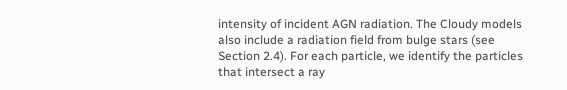intensity of incident AGN radiation. The Cloudy models also include a radiation field from bulge stars (see Section 2.4). For each particle, we identify the particles that intersect a ray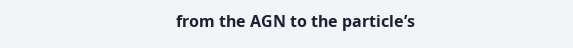from the AGN to the particle’s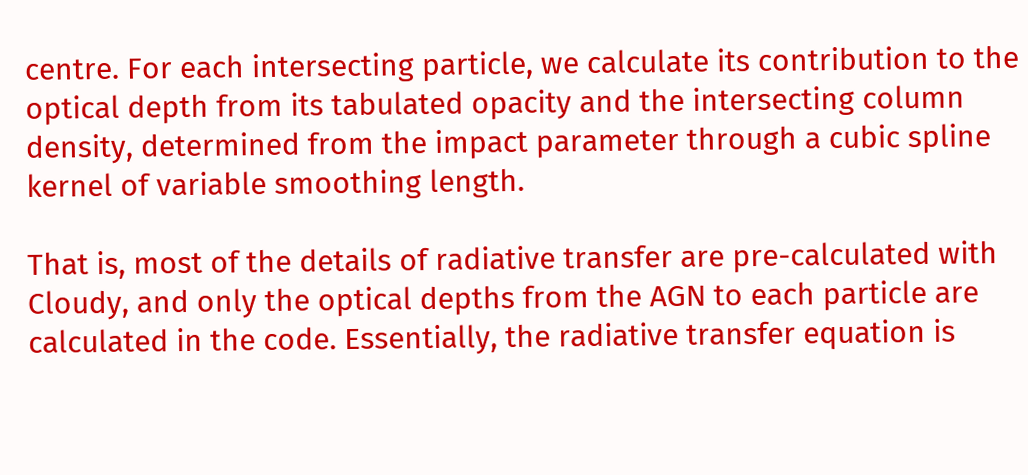centre. For each intersecting particle, we calculate its contribution to the optical depth from its tabulated opacity and the intersecting column density, determined from the impact parameter through a cubic spline kernel of variable smoothing length.

That is, most of the details of radiative transfer are pre-calculated with Cloudy, and only the optical depths from the AGN to each particle are calculated in the code. Essentially, the radiative transfer equation is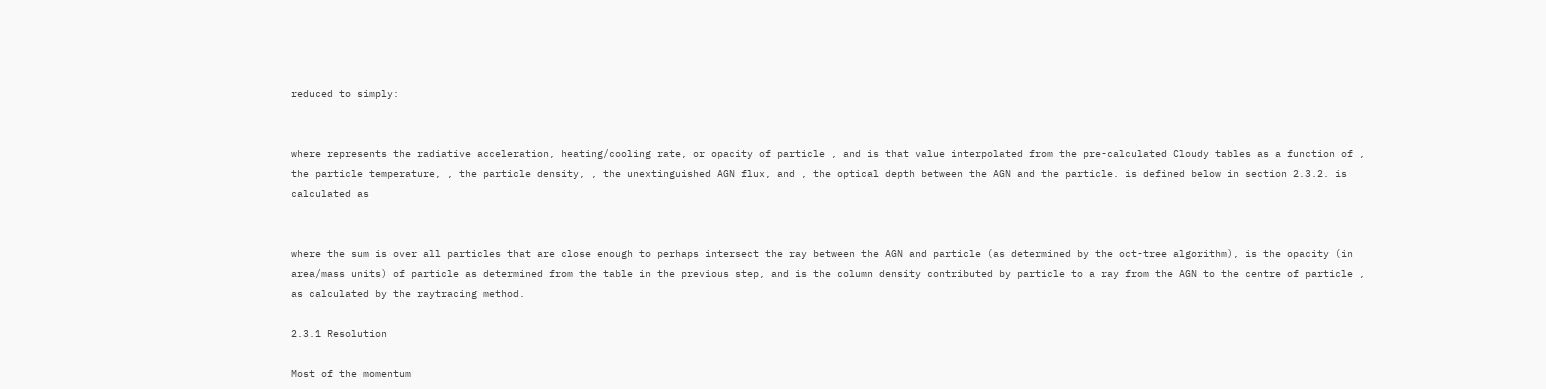reduced to simply:


where represents the radiative acceleration, heating/cooling rate, or opacity of particle , and is that value interpolated from the pre-calculated Cloudy tables as a function of , the particle temperature, , the particle density, , the unextinguished AGN flux, and , the optical depth between the AGN and the particle. is defined below in section 2.3.2. is calculated as


where the sum is over all particles that are close enough to perhaps intersect the ray between the AGN and particle (as determined by the oct-tree algorithm), is the opacity (in area/mass units) of particle as determined from the table in the previous step, and is the column density contributed by particle to a ray from the AGN to the centre of particle , as calculated by the raytracing method.

2.3.1 Resolution

Most of the momentum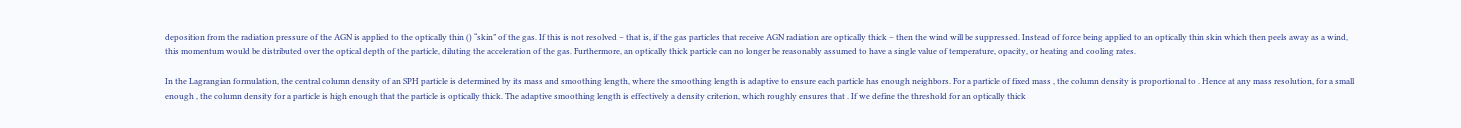deposition from the radiation pressure of the AGN is applied to the optically thin () “skin” of the gas. If this is not resolved – that is, if the gas particles that receive AGN radiation are optically thick – then the wind will be suppressed. Instead of force being applied to an optically thin skin which then peels away as a wind, this momentum would be distributed over the optical depth of the particle, diluting the acceleration of the gas. Furthermore, an optically thick particle can no longer be reasonably assumed to have a single value of temperature, opacity, or heating and cooling rates.

In the Lagrangian formulation, the central column density of an SPH particle is determined by its mass and smoothing length, where the smoothing length is adaptive to ensure each particle has enough neighbors. For a particle of fixed mass , the column density is proportional to . Hence at any mass resolution, for a small enough , the column density for a particle is high enough that the particle is optically thick. The adaptive smoothing length is effectively a density criterion, which roughly ensures that . If we define the threshold for an optically thick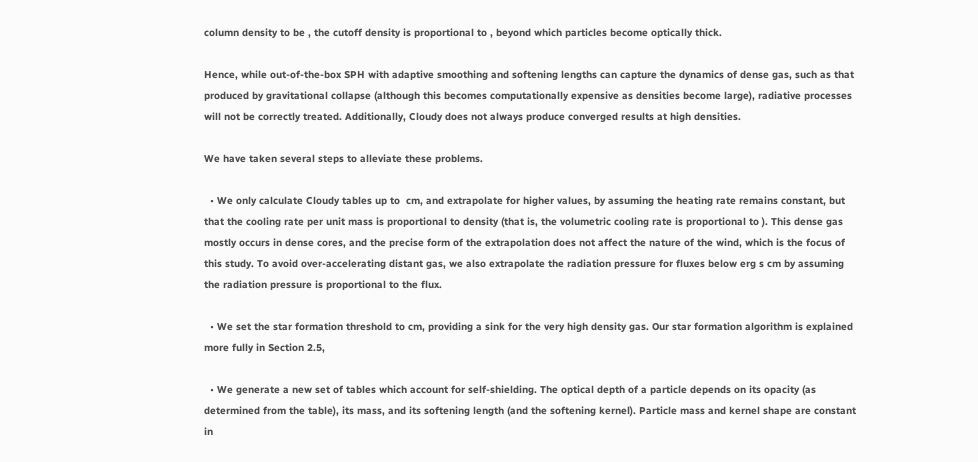column density to be , the cutoff density is proportional to , beyond which particles become optically thick.

Hence, while out-of-the-box SPH with adaptive smoothing and softening lengths can capture the dynamics of dense gas, such as that produced by gravitational collapse (although this becomes computationally expensive as densities become large), radiative processes will not be correctly treated. Additionally, Cloudy does not always produce converged results at high densities.

We have taken several steps to alleviate these problems.

  • We only calculate Cloudy tables up to  cm, and extrapolate for higher values, by assuming the heating rate remains constant, but that the cooling rate per unit mass is proportional to density (that is, the volumetric cooling rate is proportional to ). This dense gas mostly occurs in dense cores, and the precise form of the extrapolation does not affect the nature of the wind, which is the focus of this study. To avoid over-accelerating distant gas, we also extrapolate the radiation pressure for fluxes below erg s cm by assuming the radiation pressure is proportional to the flux.

  • We set the star formation threshold to cm, providing a sink for the very high density gas. Our star formation algorithm is explained more fully in Section 2.5,

  • We generate a new set of tables which account for self-shielding. The optical depth of a particle depends on its opacity (as determined from the table), its mass, and its softening length (and the softening kernel). Particle mass and kernel shape are constant in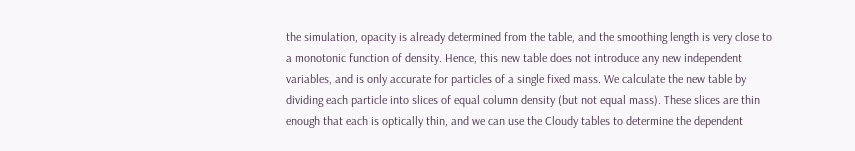the simulation, opacity is already determined from the table, and the smoothing length is very close to a monotonic function of density. Hence, this new table does not introduce any new independent variables, and is only accurate for particles of a single fixed mass. We calculate the new table by dividing each particle into slices of equal column density (but not equal mass). These slices are thin enough that each is optically thin, and we can use the Cloudy tables to determine the dependent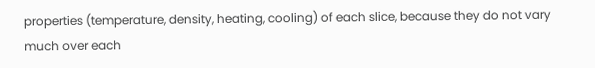properties (temperature, density, heating, cooling) of each slice, because they do not vary much over each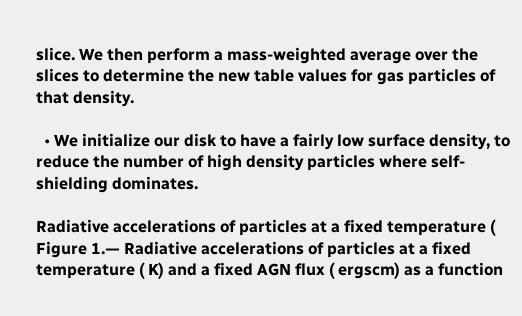slice. We then perform a mass-weighted average over the slices to determine the new table values for gas particles of that density.

  • We initialize our disk to have a fairly low surface density, to reduce the number of high density particles where self-shielding dominates.

Radiative accelerations of particles at a fixed temperature (
Figure 1.— Radiative accelerations of particles at a fixed temperature ( K) and a fixed AGN flux ( ergscm) as a function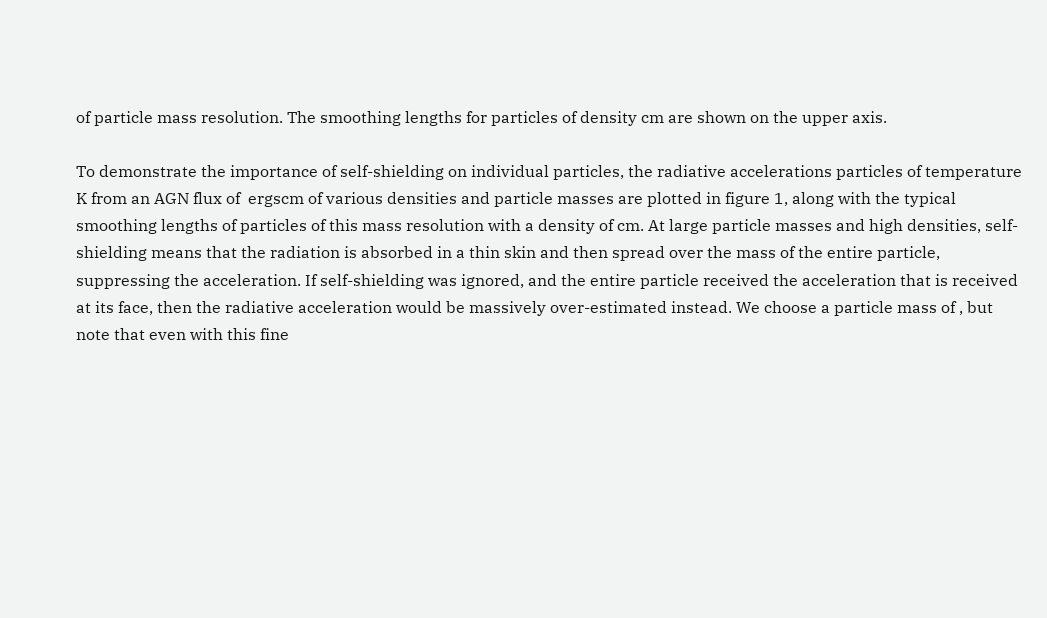of particle mass resolution. The smoothing lengths for particles of density cm are shown on the upper axis.

To demonstrate the importance of self-shielding on individual particles, the radiative accelerations particles of temperature K from an AGN flux of  ergscm of various densities and particle masses are plotted in figure 1, along with the typical smoothing lengths of particles of this mass resolution with a density of cm. At large particle masses and high densities, self-shielding means that the radiation is absorbed in a thin skin and then spread over the mass of the entire particle, suppressing the acceleration. If self-shielding was ignored, and the entire particle received the acceleration that is received at its face, then the radiative acceleration would be massively over-estimated instead. We choose a particle mass of , but note that even with this fine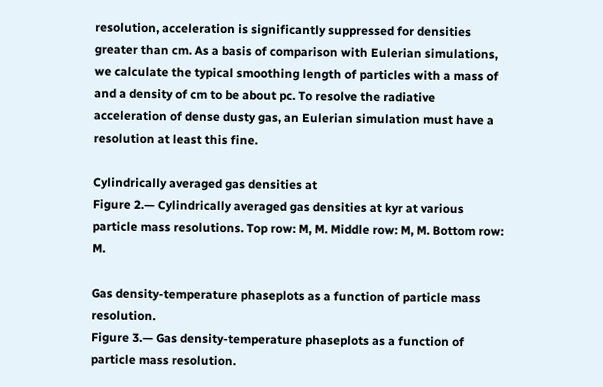resolution, acceleration is significantly suppressed for densities greater than cm. As a basis of comparison with Eulerian simulations, we calculate the typical smoothing length of particles with a mass of and a density of cm to be about pc. To resolve the radiative acceleration of dense dusty gas, an Eulerian simulation must have a resolution at least this fine.

Cylindrically averaged gas densities at
Figure 2.— Cylindrically averaged gas densities at kyr at various particle mass resolutions. Top row: M, M. Middle row: M, M. Bottom row: M.

Gas density-temperature phaseplots as a function of particle mass resolution.
Figure 3.— Gas density-temperature phaseplots as a function of particle mass resolution.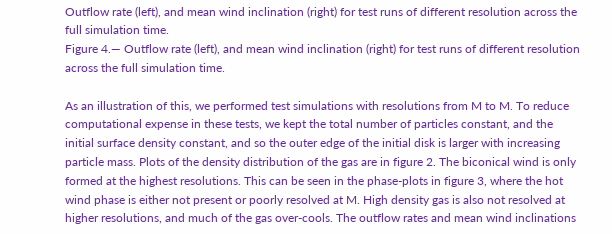Outflow rate (left), and mean wind inclination (right) for test runs of different resolution across the full simulation time.
Figure 4.— Outflow rate (left), and mean wind inclination (right) for test runs of different resolution across the full simulation time.

As an illustration of this, we performed test simulations with resolutions from M to M. To reduce computational expense in these tests, we kept the total number of particles constant, and the initial surface density constant, and so the outer edge of the initial disk is larger with increasing particle mass. Plots of the density distribution of the gas are in figure 2. The biconical wind is only formed at the highest resolutions. This can be seen in the phase-plots in figure 3, where the hot wind phase is either not present or poorly resolved at M. High density gas is also not resolved at higher resolutions, and much of the gas over-cools. The outflow rates and mean wind inclinations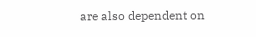are also dependent on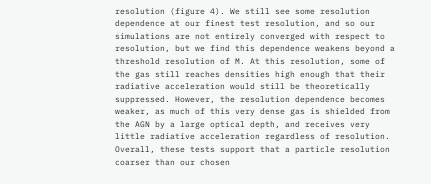resolution (figure 4). We still see some resolution dependence at our finest test resolution, and so our simulations are not entirely converged with respect to resolution, but we find this dependence weakens beyond a threshold resolution of M. At this resolution, some of the gas still reaches densities high enough that their radiative acceleration would still be theoretically suppressed. However, the resolution dependence becomes weaker, as much of this very dense gas is shielded from the AGN by a large optical depth, and receives very little radiative acceleration regardless of resolution. Overall, these tests support that a particle resolution coarser than our chosen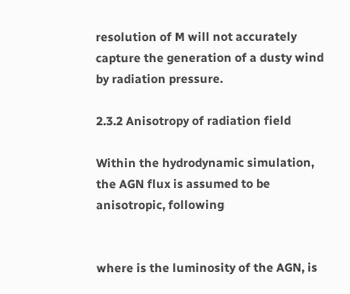resolution of M will not accurately capture the generation of a dusty wind by radiation pressure.

2.3.2 Anisotropy of radiation field

Within the hydrodynamic simulation, the AGN flux is assumed to be anisotropic, following


where is the luminosity of the AGN, is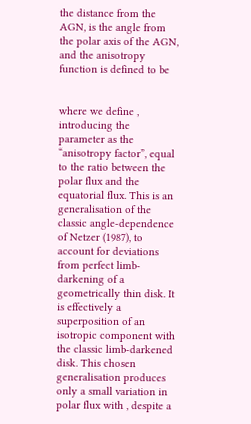the distance from the AGN, is the angle from the polar axis of the AGN, and the anisotropy function is defined to be


where we define , introducing the parameter as the “anisotropy factor”, equal to the ratio between the polar flux and the equatorial flux. This is an generalisation of the classic angle-dependence of Netzer (1987), to account for deviations from perfect limb-darkening of a geometrically thin disk. It is effectively a superposition of an isotropic component with the classic limb-darkened disk. This chosen generalisation produces only a small variation in polar flux with , despite a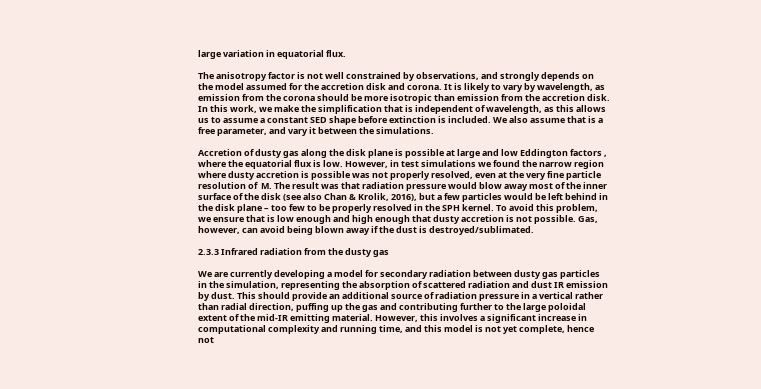large variation in equatorial flux.

The anisotropy factor is not well constrained by observations, and strongly depends on the model assumed for the accretion disk and corona. It is likely to vary by wavelength, as emission from the corona should be more isotropic than emission from the accretion disk. In this work, we make the simplification that is independent of wavelength, as this allows us to assume a constant SED shape before extinction is included. We also assume that is a free parameter, and vary it between the simulations.

Accretion of dusty gas along the disk plane is possible at large and low Eddington factors , where the equatorial flux is low. However, in test simulations we found the narrow region where dusty accretion is possible was not properly resolved, even at the very fine particle resolution of  M. The result was that radiation pressure would blow away most of the inner surface of the disk (see also Chan & Krolik, 2016), but a few particles would be left behind in the disk plane – too few to be properly resolved in the SPH kernel. To avoid this problem, we ensure that is low enough and high enough that dusty accretion is not possible. Gas, however, can avoid being blown away if the dust is destroyed/sublimated.

2.3.3 Infrared radiation from the dusty gas

We are currently developing a model for secondary radiation between dusty gas particles in the simulation, representing the absorption of scattered radiation and dust IR emission by dust. This should provide an additional source of radiation pressure in a vertical rather than radial direction, puffing up the gas and contributing further to the large poloidal extent of the mid-IR emitting material. However, this involves a significant increase in computational complexity and running time, and this model is not yet complete, hence not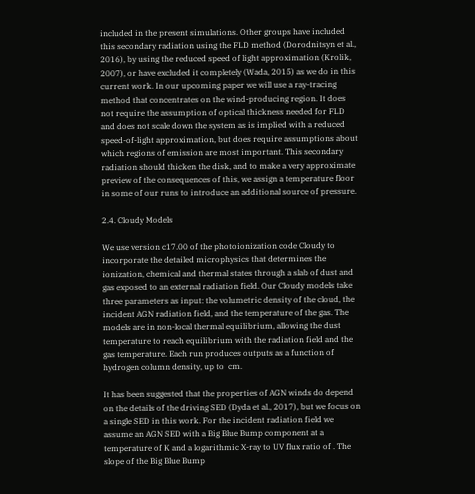included in the present simulations. Other groups have included this secondary radiation using the FLD method (Dorodnitsyn et al., 2016), by using the reduced speed of light approximation (Krolik, 2007), or have excluded it completely (Wada, 2015) as we do in this current work. In our upcoming paper we will use a ray-tracing method that concentrates on the wind-producing region. It does not require the assumption of optical thickness needed for FLD and does not scale down the system as is implied with a reduced speed-of-light approximation, but does require assumptions about which regions of emission are most important. This secondary radiation should thicken the disk, and to make a very approximate preview of the consequences of this, we assign a temperature floor in some of our runs to introduce an additional source of pressure.

2.4. Cloudy Models

We use version c17.00 of the photoionization code Cloudy to incorporate the detailed microphysics that determines the ionization, chemical and thermal states through a slab of dust and gas exposed to an external radiation field. Our Cloudy models take three parameters as input: the volumetric density of the cloud, the incident AGN radiation field, and the temperature of the gas. The models are in non-local thermal equilibrium, allowing the dust temperature to reach equilibrium with the radiation field and the gas temperature. Each run produces outputs as a function of hydrogen column density, up to  cm.

It has been suggested that the properties of AGN winds do depend on the details of the driving SED (Dyda et al., 2017), but we focus on a single SED in this work. For the incident radiation field we assume an AGN SED with a Big Blue Bump component at a temperature of K and a logarithmic X-ray to UV flux ratio of . The slope of the Big Blue Bump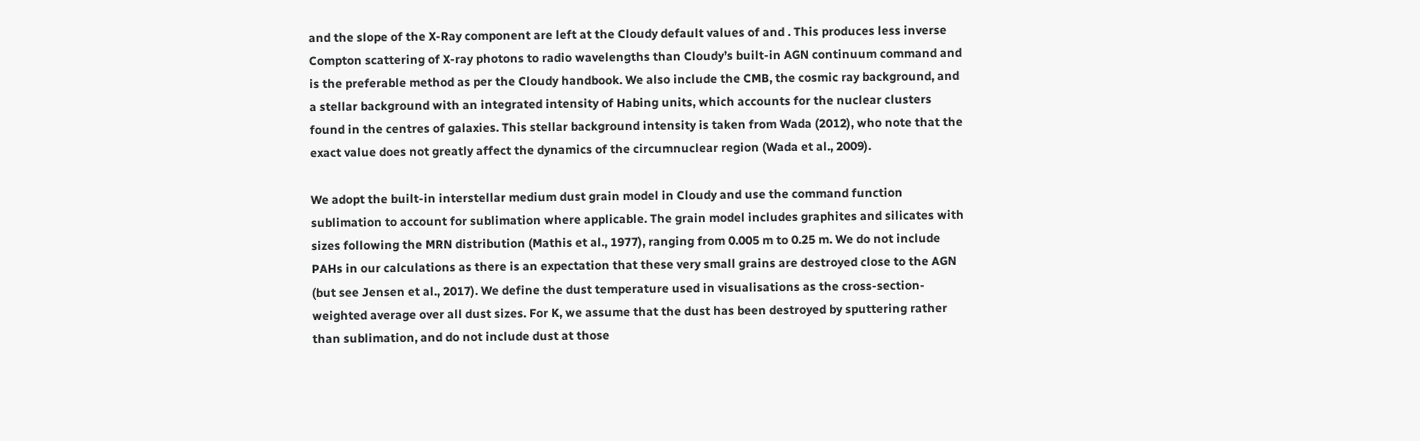and the slope of the X-Ray component are left at the Cloudy default values of and . This produces less inverse Compton scattering of X-ray photons to radio wavelengths than Cloudy’s built-in AGN continuum command and is the preferable method as per the Cloudy handbook. We also include the CMB, the cosmic ray background, and a stellar background with an integrated intensity of Habing units, which accounts for the nuclear clusters found in the centres of galaxies. This stellar background intensity is taken from Wada (2012), who note that the exact value does not greatly affect the dynamics of the circumnuclear region (Wada et al., 2009).

We adopt the built-in interstellar medium dust grain model in Cloudy and use the command function sublimation to account for sublimation where applicable. The grain model includes graphites and silicates with sizes following the MRN distribution (Mathis et al., 1977), ranging from 0.005 m to 0.25 m. We do not include PAHs in our calculations as there is an expectation that these very small grains are destroyed close to the AGN (but see Jensen et al., 2017). We define the dust temperature used in visualisations as the cross-section-weighted average over all dust sizes. For K, we assume that the dust has been destroyed by sputtering rather than sublimation, and do not include dust at those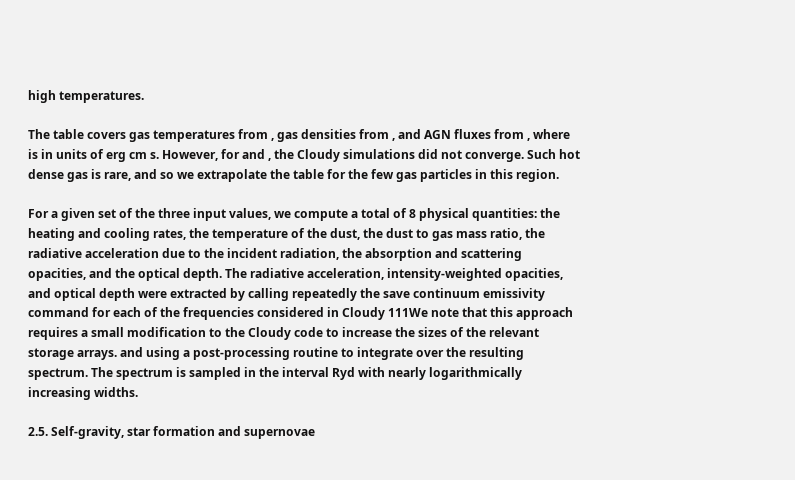high temperatures.

The table covers gas temperatures from , gas densities from , and AGN fluxes from , where is in units of erg cm s. However, for and , the Cloudy simulations did not converge. Such hot dense gas is rare, and so we extrapolate the table for the few gas particles in this region.

For a given set of the three input values, we compute a total of 8 physical quantities: the heating and cooling rates, the temperature of the dust, the dust to gas mass ratio, the radiative acceleration due to the incident radiation, the absorption and scattering opacities, and the optical depth. The radiative acceleration, intensity-weighted opacities, and optical depth were extracted by calling repeatedly the save continuum emissivity command for each of the frequencies considered in Cloudy 111We note that this approach requires a small modification to the Cloudy code to increase the sizes of the relevant storage arrays. and using a post-processing routine to integrate over the resulting spectrum. The spectrum is sampled in the interval Ryd with nearly logarithmically increasing widths.

2.5. Self-gravity, star formation and supernovae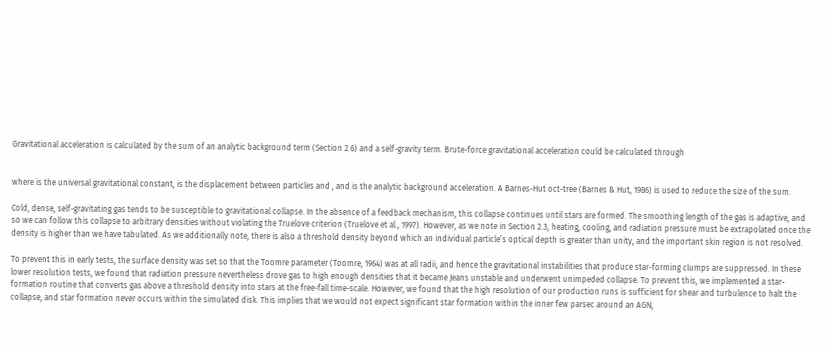Gravitational acceleration is calculated by the sum of an analytic background term (Section 2.6) and a self-gravity term. Brute-force gravitational acceleration could be calculated through


where is the universal gravitational constant, is the displacement between particles and , and is the analytic background acceleration. A Barnes-Hut oct-tree (Barnes & Hut, 1986) is used to reduce the size of the sum.

Cold, dense, self-gravitating gas tends to be susceptible to gravitational collapse. In the absence of a feedback mechanism, this collapse continues until stars are formed. The smoothing length of the gas is adaptive, and so we can follow this collapse to arbitrary densities without violating the Truelove criterion (Truelove et al., 1997). However, as we note in Section 2.3, heating, cooling, and radiation pressure must be extrapolated once the density is higher than we have tabulated. As we additionally note, there is also a threshold density beyond which an individual particle’s optical depth is greater than unity, and the important skin region is not resolved.

To prevent this in early tests, the surface density was set so that the Toomre parameter (Toomre, 1964) was at all radii, and hence the gravitational instabilities that produce star-forming clumps are suppressed. In these lower resolution tests, we found that radiation pressure nevertheless drove gas to high enough densities that it became Jeans unstable and underwent unimpeded collapse. To prevent this, we implemented a star-formation routine that converts gas above a threshold density into stars at the free-fall time-scale. However, we found that the high resolution of our production runs is sufficient for shear and turbulence to halt the collapse, and star formation never occurs within the simulated disk. This implies that we would not expect significant star formation within the inner few parsec around an AGN,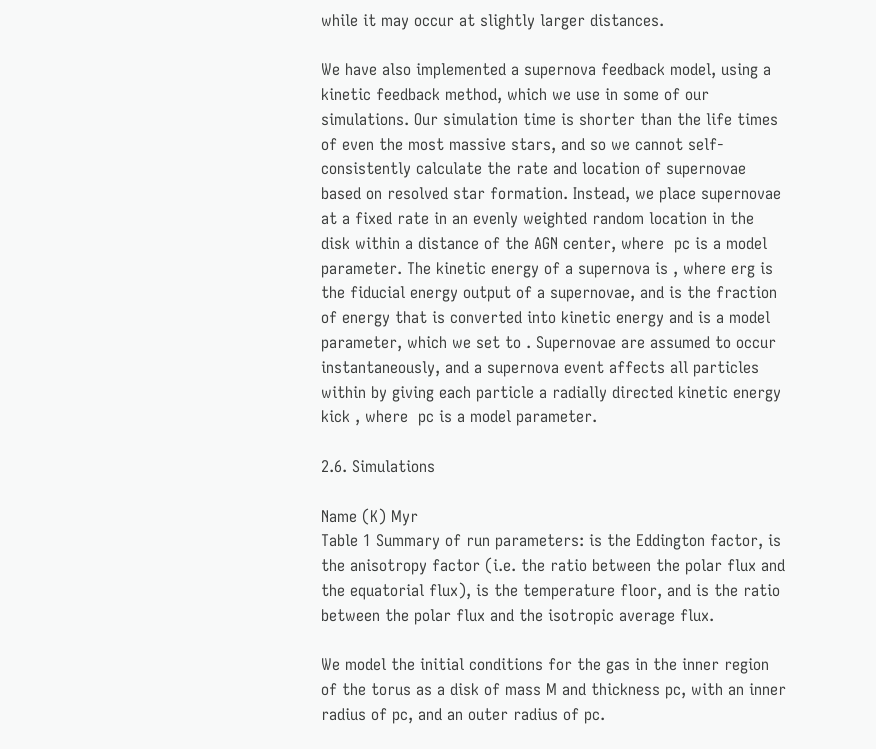while it may occur at slightly larger distances.

We have also implemented a supernova feedback model, using a kinetic feedback method, which we use in some of our simulations. Our simulation time is shorter than the life times of even the most massive stars, and so we cannot self-consistently calculate the rate and location of supernovae based on resolved star formation. Instead, we place supernovae at a fixed rate in an evenly weighted random location in the disk within a distance of the AGN center, where  pc is a model parameter. The kinetic energy of a supernova is , where erg is the fiducial energy output of a supernovae, and is the fraction of energy that is converted into kinetic energy and is a model parameter, which we set to . Supernovae are assumed to occur instantaneously, and a supernova event affects all particles within by giving each particle a radially directed kinetic energy kick , where  pc is a model parameter.

2.6. Simulations

Name (K) Myr
Table 1 Summary of run parameters: is the Eddington factor, is the anisotropy factor (i.e. the ratio between the polar flux and the equatorial flux), is the temperature floor, and is the ratio between the polar flux and the isotropic average flux.

We model the initial conditions for the gas in the inner region of the torus as a disk of mass M and thickness pc, with an inner radius of pc, and an outer radius of pc.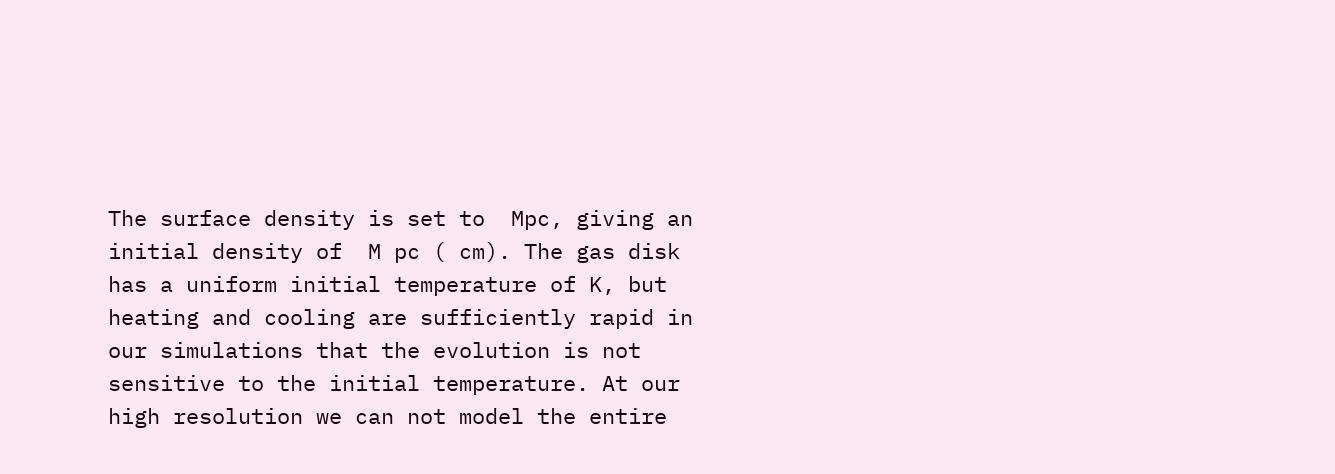The surface density is set to  Mpc, giving an initial density of  M pc ( cm). The gas disk has a uniform initial temperature of K, but heating and cooling are sufficiently rapid in our simulations that the evolution is not sensitive to the initial temperature. At our high resolution we can not model the entire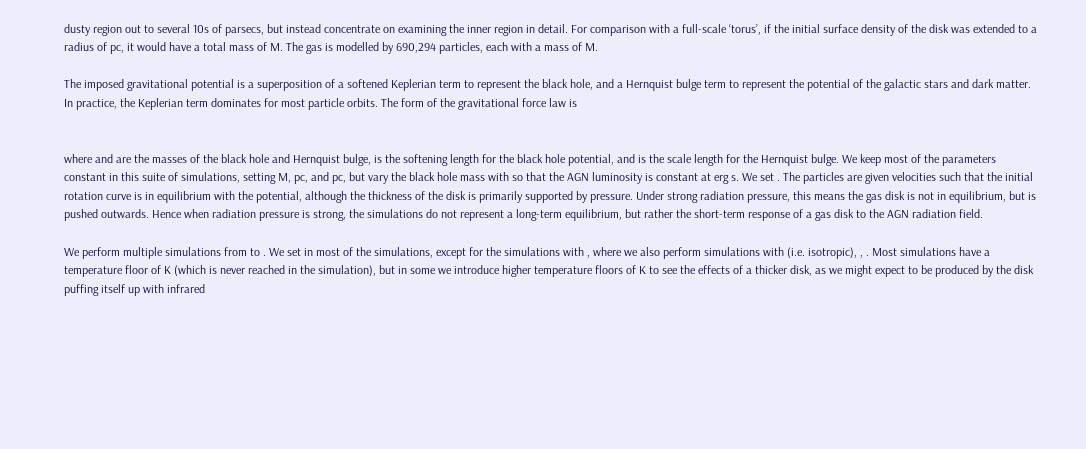dusty region out to several 10s of parsecs, but instead concentrate on examining the inner region in detail. For comparison with a full-scale ‘torus’, if the initial surface density of the disk was extended to a radius of pc, it would have a total mass of M. The gas is modelled by 690,294 particles, each with a mass of M.

The imposed gravitational potential is a superposition of a softened Keplerian term to represent the black hole, and a Hernquist bulge term to represent the potential of the galactic stars and dark matter. In practice, the Keplerian term dominates for most particle orbits. The form of the gravitational force law is


where and are the masses of the black hole and Hernquist bulge, is the softening length for the black hole potential, and is the scale length for the Hernquist bulge. We keep most of the parameters constant in this suite of simulations, setting M, pc, and pc, but vary the black hole mass with so that the AGN luminosity is constant at erg s. We set . The particles are given velocities such that the initial rotation curve is in equilibrium with the potential, although the thickness of the disk is primarily supported by pressure. Under strong radiation pressure, this means the gas disk is not in equilibrium, but is pushed outwards. Hence when radiation pressure is strong, the simulations do not represent a long-term equilibrium, but rather the short-term response of a gas disk to the AGN radiation field.

We perform multiple simulations from to . We set in most of the simulations, except for the simulations with , where we also perform simulations with (i.e. isotropic), , . Most simulations have a temperature floor of K (which is never reached in the simulation), but in some we introduce higher temperature floors of K to see the effects of a thicker disk, as we might expect to be produced by the disk puffing itself up with infrared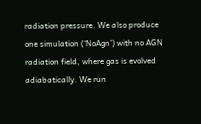radiation pressure. We also produce one simulation (‘NoAgn’) with no AGN radiation field, where gas is evolved adiabatically. We run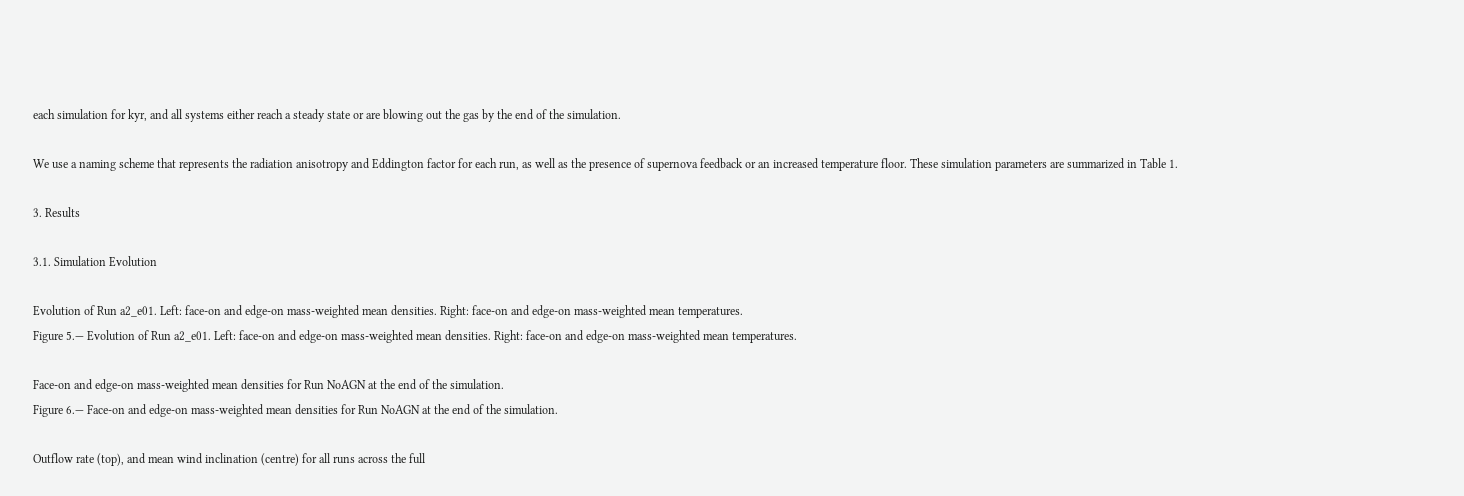each simulation for kyr, and all systems either reach a steady state or are blowing out the gas by the end of the simulation.

We use a naming scheme that represents the radiation anisotropy and Eddington factor for each run, as well as the presence of supernova feedback or an increased temperature floor. These simulation parameters are summarized in Table 1.

3. Results

3.1. Simulation Evolution

Evolution of Run a2_e01. Left: face-on and edge-on mass-weighted mean densities. Right: face-on and edge-on mass-weighted mean temperatures.
Figure 5.— Evolution of Run a2_e01. Left: face-on and edge-on mass-weighted mean densities. Right: face-on and edge-on mass-weighted mean temperatures.

Face-on and edge-on mass-weighted mean densities for Run NoAGN at the end of the simulation.
Figure 6.— Face-on and edge-on mass-weighted mean densities for Run NoAGN at the end of the simulation.

Outflow rate (top), and mean wind inclination (centre) for all runs across the full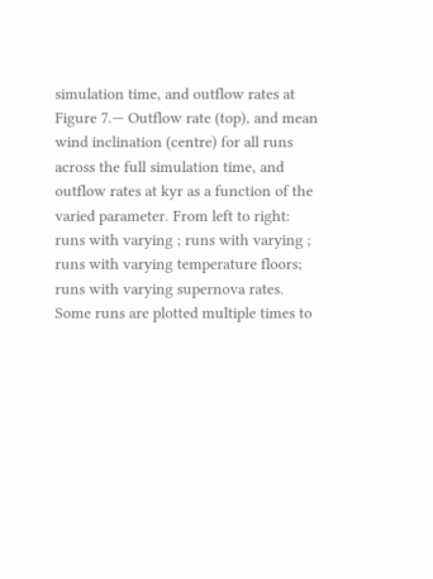simulation time, and outflow rates at
Figure 7.— Outflow rate (top), and mean wind inclination (centre) for all runs across the full simulation time, and outflow rates at kyr as a function of the varied parameter. From left to right: runs with varying ; runs with varying ; runs with varying temperature floors; runs with varying supernova rates. Some runs are plotted multiple times to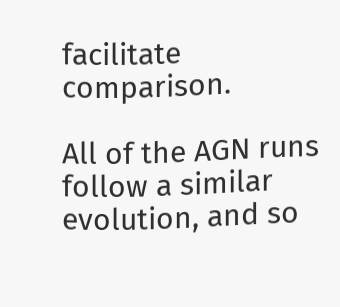facilitate comparison.

All of the AGN runs follow a similar evolution, and so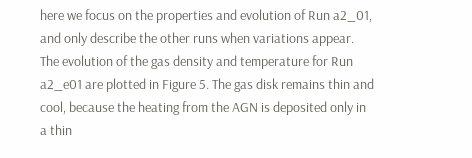here we focus on the properties and evolution of Run a2_01, and only describe the other runs when variations appear. The evolution of the gas density and temperature for Run a2_e01 are plotted in Figure 5. The gas disk remains thin and cool, because the heating from the AGN is deposited only in a thin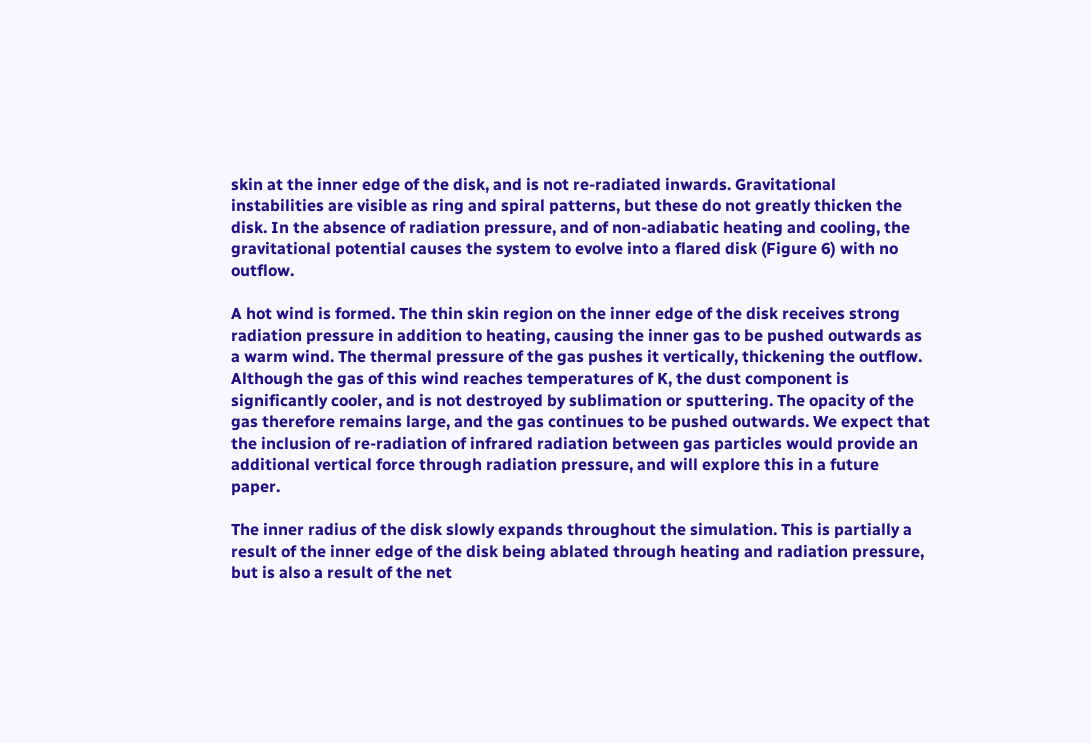skin at the inner edge of the disk, and is not re-radiated inwards. Gravitational instabilities are visible as ring and spiral patterns, but these do not greatly thicken the disk. In the absence of radiation pressure, and of non-adiabatic heating and cooling, the gravitational potential causes the system to evolve into a flared disk (Figure 6) with no outflow.

A hot wind is formed. The thin skin region on the inner edge of the disk receives strong radiation pressure in addition to heating, causing the inner gas to be pushed outwards as a warm wind. The thermal pressure of the gas pushes it vertically, thickening the outflow. Although the gas of this wind reaches temperatures of K, the dust component is significantly cooler, and is not destroyed by sublimation or sputtering. The opacity of the gas therefore remains large, and the gas continues to be pushed outwards. We expect that the inclusion of re-radiation of infrared radiation between gas particles would provide an additional vertical force through radiation pressure, and will explore this in a future paper.

The inner radius of the disk slowly expands throughout the simulation. This is partially a result of the inner edge of the disk being ablated through heating and radiation pressure, but is also a result of the net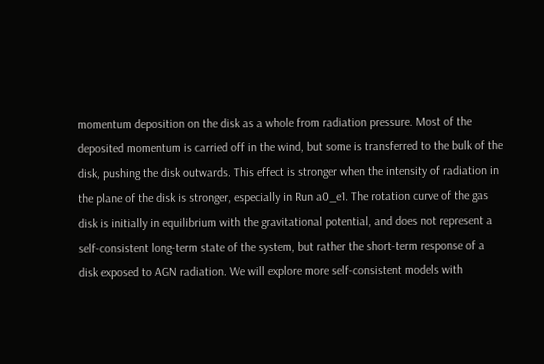momentum deposition on the disk as a whole from radiation pressure. Most of the deposited momentum is carried off in the wind, but some is transferred to the bulk of the disk, pushing the disk outwards. This effect is stronger when the intensity of radiation in the plane of the disk is stronger, especially in Run a0_e1. The rotation curve of the gas disk is initially in equilibrium with the gravitational potential, and does not represent a self-consistent long-term state of the system, but rather the short-term response of a disk exposed to AGN radiation. We will explore more self-consistent models with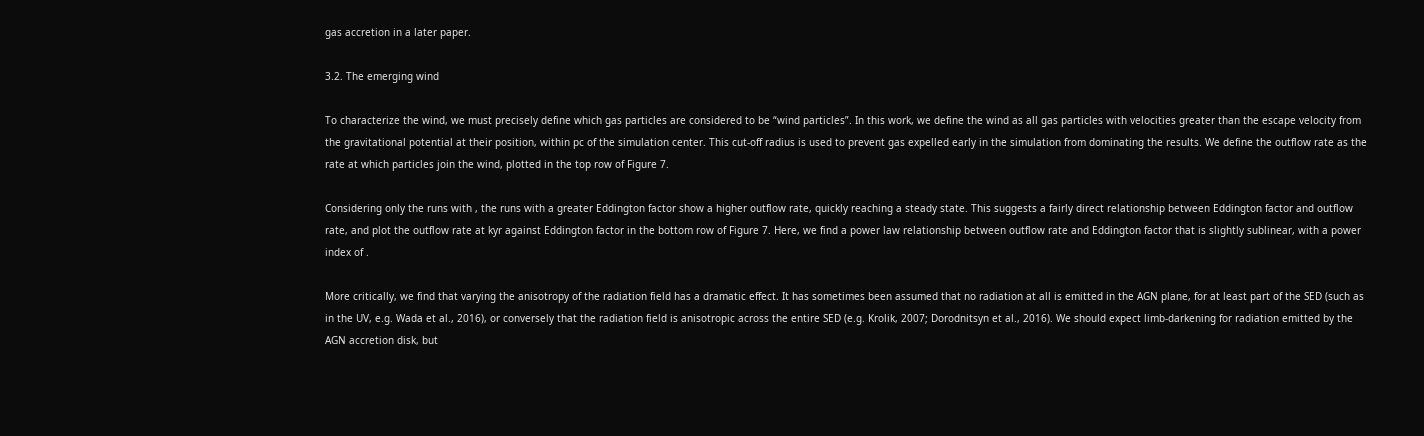gas accretion in a later paper.

3.2. The emerging wind

To characterize the wind, we must precisely define which gas particles are considered to be “wind particles”. In this work, we define the wind as all gas particles with velocities greater than the escape velocity from the gravitational potential at their position, within pc of the simulation center. This cut-off radius is used to prevent gas expelled early in the simulation from dominating the results. We define the outflow rate as the rate at which particles join the wind, plotted in the top row of Figure 7.

Considering only the runs with , the runs with a greater Eddington factor show a higher outflow rate, quickly reaching a steady state. This suggests a fairly direct relationship between Eddington factor and outflow rate, and plot the outflow rate at kyr against Eddington factor in the bottom row of Figure 7. Here, we find a power law relationship between outflow rate and Eddington factor that is slightly sublinear, with a power index of .

More critically, we find that varying the anisotropy of the radiation field has a dramatic effect. It has sometimes been assumed that no radiation at all is emitted in the AGN plane, for at least part of the SED (such as in the UV, e.g. Wada et al., 2016), or conversely that the radiation field is anisotropic across the entire SED (e.g. Krolik, 2007; Dorodnitsyn et al., 2016). We should expect limb-darkening for radiation emitted by the AGN accretion disk, but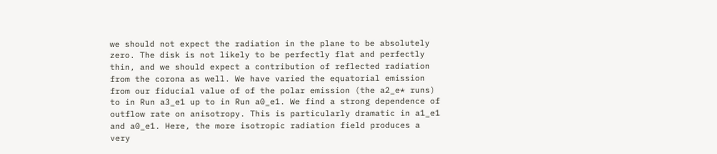we should not expect the radiation in the plane to be absolutely zero. The disk is not likely to be perfectly flat and perfectly thin, and we should expect a contribution of reflected radiation from the corona as well. We have varied the equatorial emission from our fiducial value of of the polar emission (the a2_e* runs) to in Run a3_e1 up to in Run a0_e1. We find a strong dependence of outflow rate on anisotropy. This is particularly dramatic in a1_e1 and a0_e1. Here, the more isotropic radiation field produces a very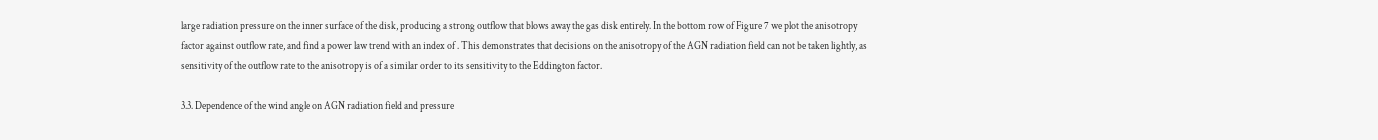large radiation pressure on the inner surface of the disk, producing a strong outflow that blows away the gas disk entirely. In the bottom row of Figure 7 we plot the anisotropy factor against outflow rate, and find a power law trend with an index of . This demonstrates that decisions on the anisotropy of the AGN radiation field can not be taken lightly, as sensitivity of the outflow rate to the anisotropy is of a similar order to its sensitivity to the Eddington factor.

3.3. Dependence of the wind angle on AGN radiation field and pressure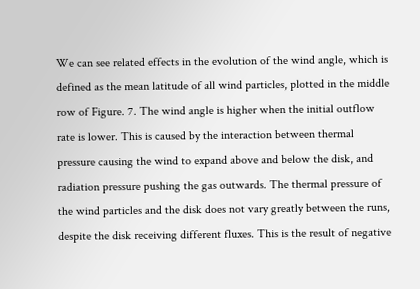We can see related effects in the evolution of the wind angle, which is defined as the mean latitude of all wind particles, plotted in the middle row of Figure. 7. The wind angle is higher when the initial outflow rate is lower. This is caused by the interaction between thermal pressure causing the wind to expand above and below the disk, and radiation pressure pushing the gas outwards. The thermal pressure of the wind particles and the disk does not vary greatly between the runs, despite the disk receiving different fluxes. This is the result of negative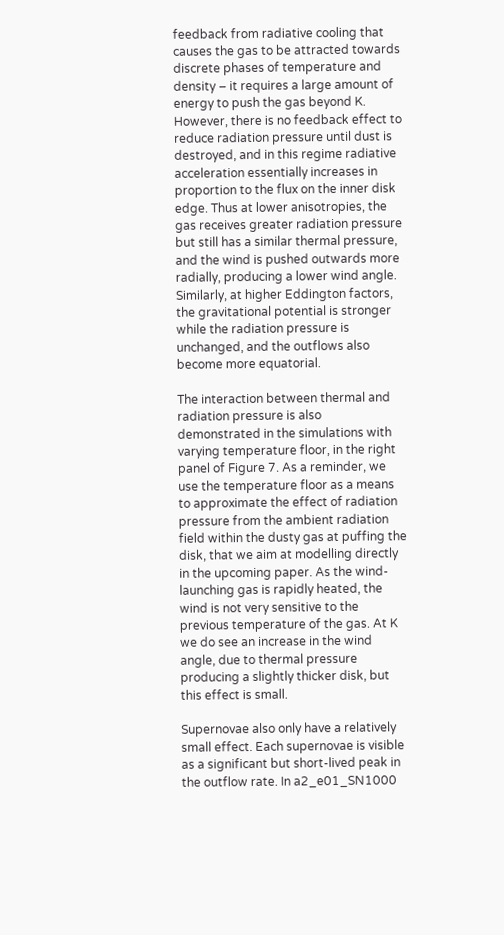feedback from radiative cooling that causes the gas to be attracted towards discrete phases of temperature and density – it requires a large amount of energy to push the gas beyond K. However, there is no feedback effect to reduce radiation pressure until dust is destroyed, and in this regime radiative acceleration essentially increases in proportion to the flux on the inner disk edge. Thus at lower anisotropies, the gas receives greater radiation pressure but still has a similar thermal pressure, and the wind is pushed outwards more radially, producing a lower wind angle. Similarly, at higher Eddington factors, the gravitational potential is stronger while the radiation pressure is unchanged, and the outflows also become more equatorial.

The interaction between thermal and radiation pressure is also demonstrated in the simulations with varying temperature floor, in the right panel of Figure 7. As a reminder, we use the temperature floor as a means to approximate the effect of radiation pressure from the ambient radiation field within the dusty gas at puffing the disk, that we aim at modelling directly in the upcoming paper. As the wind-launching gas is rapidly heated, the wind is not very sensitive to the previous temperature of the gas. At K we do see an increase in the wind angle, due to thermal pressure producing a slightly thicker disk, but this effect is small.

Supernovae also only have a relatively small effect. Each supernovae is visible as a significant but short-lived peak in the outflow rate. In a2_e01_SN1000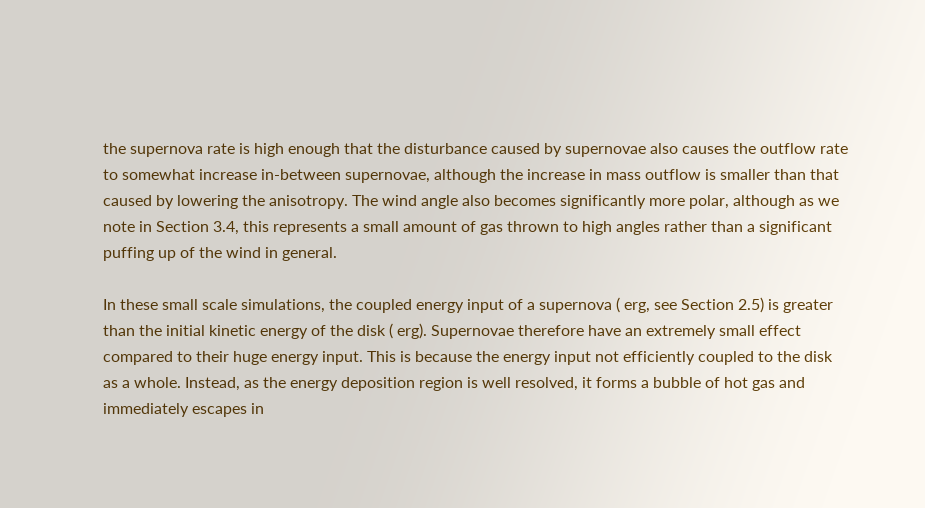the supernova rate is high enough that the disturbance caused by supernovae also causes the outflow rate to somewhat increase in-between supernovae, although the increase in mass outflow is smaller than that caused by lowering the anisotropy. The wind angle also becomes significantly more polar, although as we note in Section 3.4, this represents a small amount of gas thrown to high angles rather than a significant puffing up of the wind in general.

In these small scale simulations, the coupled energy input of a supernova ( erg, see Section 2.5) is greater than the initial kinetic energy of the disk ( erg). Supernovae therefore have an extremely small effect compared to their huge energy input. This is because the energy input not efficiently coupled to the disk as a whole. Instead, as the energy deposition region is well resolved, it forms a bubble of hot gas and immediately escapes in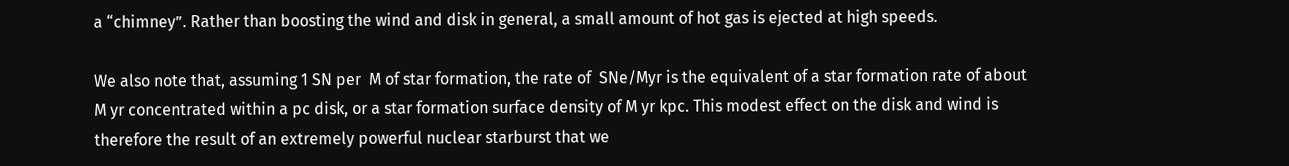a “chimney”. Rather than boosting the wind and disk in general, a small amount of hot gas is ejected at high speeds.

We also note that, assuming 1 SN per  M of star formation, the rate of  SNe/Myr is the equivalent of a star formation rate of about M yr concentrated within a pc disk, or a star formation surface density of M yr kpc. This modest effect on the disk and wind is therefore the result of an extremely powerful nuclear starburst that we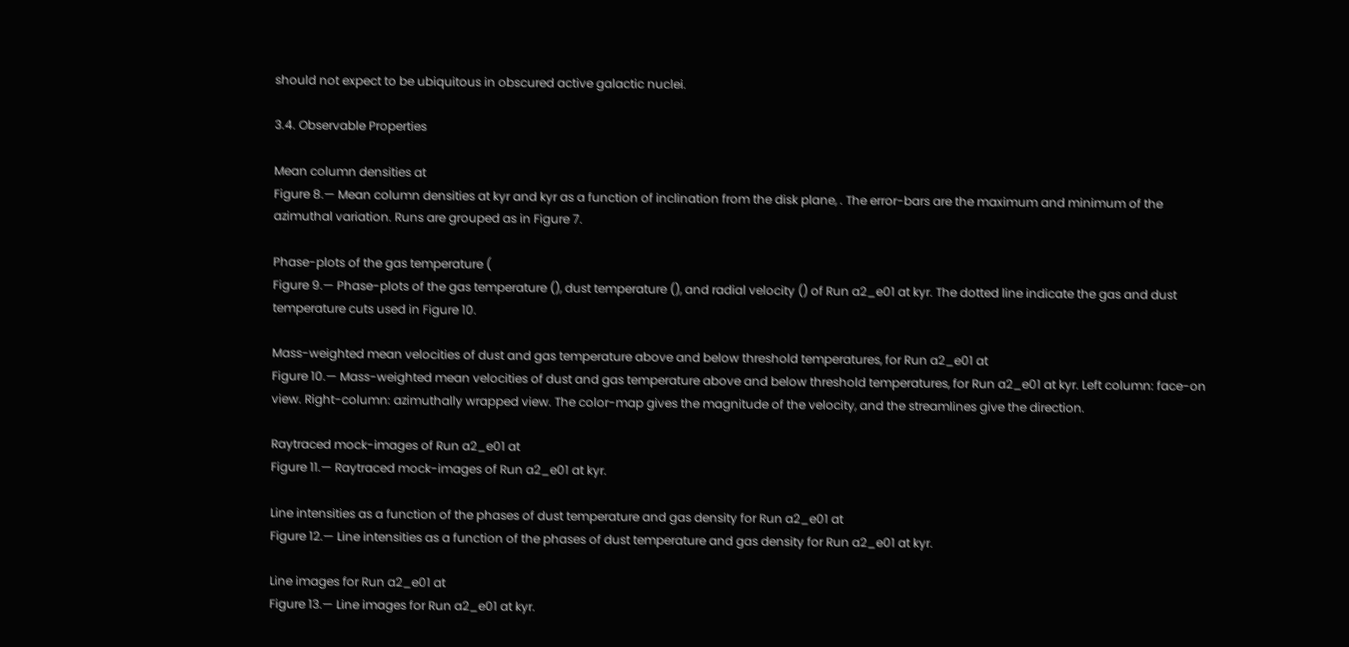should not expect to be ubiquitous in obscured active galactic nuclei.

3.4. Observable Properties

Mean column densities at
Figure 8.— Mean column densities at kyr and kyr as a function of inclination from the disk plane, . The error-bars are the maximum and minimum of the azimuthal variation. Runs are grouped as in Figure 7.

Phase-plots of the gas temperature (
Figure 9.— Phase-plots of the gas temperature (), dust temperature (), and radial velocity () of Run a2_e01 at kyr. The dotted line indicate the gas and dust temperature cuts used in Figure 10.

Mass-weighted mean velocities of dust and gas temperature above and below threshold temperatures, for Run a2_e01 at
Figure 10.— Mass-weighted mean velocities of dust and gas temperature above and below threshold temperatures, for Run a2_e01 at kyr. Left column: face-on view. Right-column: azimuthally wrapped view. The color-map gives the magnitude of the velocity, and the streamlines give the direction.

Raytraced mock-images of Run a2_e01 at
Figure 11.— Raytraced mock-images of Run a2_e01 at kyr.

Line intensities as a function of the phases of dust temperature and gas density for Run a2_e01 at
Figure 12.— Line intensities as a function of the phases of dust temperature and gas density for Run a2_e01 at kyr.

Line images for Run a2_e01 at
Figure 13.— Line images for Run a2_e01 at kyr.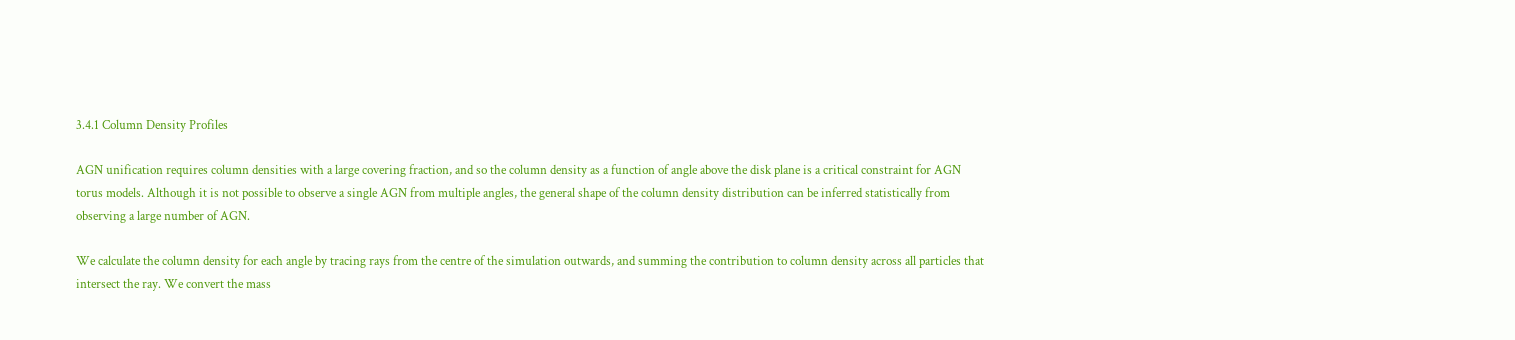3.4.1 Column Density Profiles

AGN unification requires column densities with a large covering fraction, and so the column density as a function of angle above the disk plane is a critical constraint for AGN torus models. Although it is not possible to observe a single AGN from multiple angles, the general shape of the column density distribution can be inferred statistically from observing a large number of AGN.

We calculate the column density for each angle by tracing rays from the centre of the simulation outwards, and summing the contribution to column density across all particles that intersect the ray. We convert the mass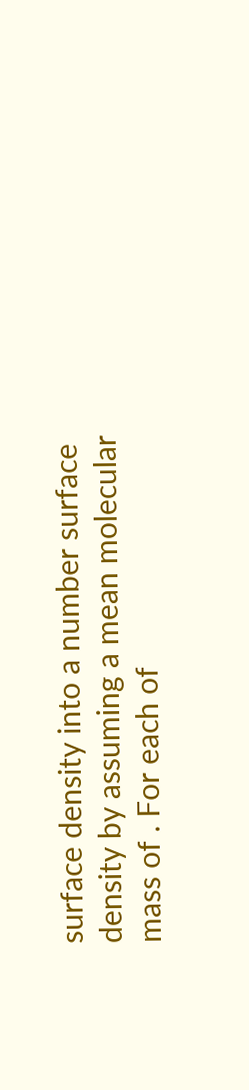surface density into a number surface density by assuming a mean molecular mass of . For each of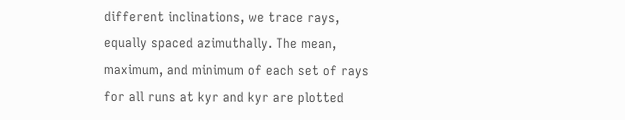different inclinations, we trace rays, equally spaced azimuthally. The mean, maximum, and minimum of each set of rays for all runs at kyr and kyr are plotted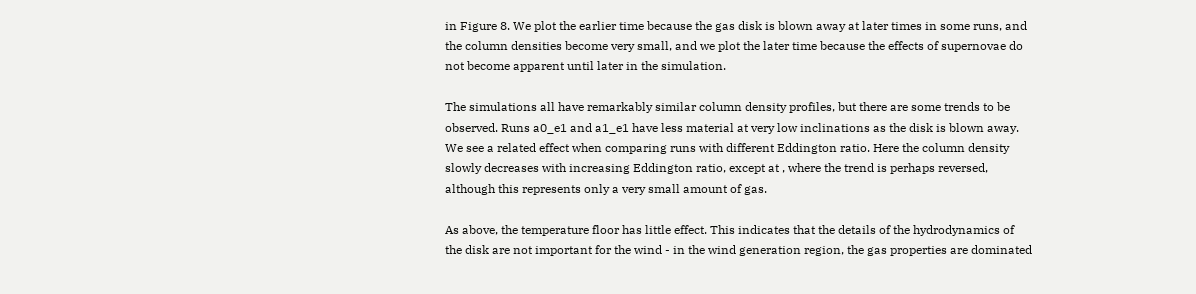in Figure 8. We plot the earlier time because the gas disk is blown away at later times in some runs, and the column densities become very small, and we plot the later time because the effects of supernovae do not become apparent until later in the simulation.

The simulations all have remarkably similar column density profiles, but there are some trends to be observed. Runs a0_e1 and a1_e1 have less material at very low inclinations as the disk is blown away. We see a related effect when comparing runs with different Eddington ratio. Here the column density slowly decreases with increasing Eddington ratio, except at , where the trend is perhaps reversed, although this represents only a very small amount of gas.

As above, the temperature floor has little effect. This indicates that the details of the hydrodynamics of the disk are not important for the wind - in the wind generation region, the gas properties are dominated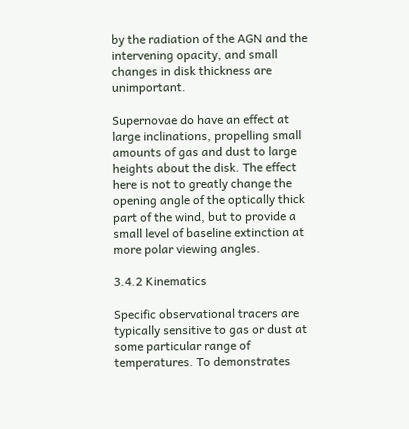by the radiation of the AGN and the intervening opacity, and small changes in disk thickness are unimportant.

Supernovae do have an effect at large inclinations, propelling small amounts of gas and dust to large heights about the disk. The effect here is not to greatly change the opening angle of the optically thick part of the wind, but to provide a small level of baseline extinction at more polar viewing angles.

3.4.2 Kinematics

Specific observational tracers are typically sensitive to gas or dust at some particular range of temperatures. To demonstrates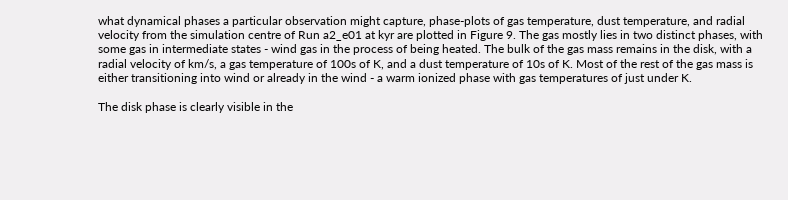what dynamical phases a particular observation might capture, phase-plots of gas temperature, dust temperature, and radial velocity from the simulation centre of Run a2_e01 at kyr are plotted in Figure 9. The gas mostly lies in two distinct phases, with some gas in intermediate states - wind gas in the process of being heated. The bulk of the gas mass remains in the disk, with a radial velocity of km/s, a gas temperature of 100s of K, and a dust temperature of 10s of K. Most of the rest of the gas mass is either transitioning into wind or already in the wind - a warm ionized phase with gas temperatures of just under K.

The disk phase is clearly visible in the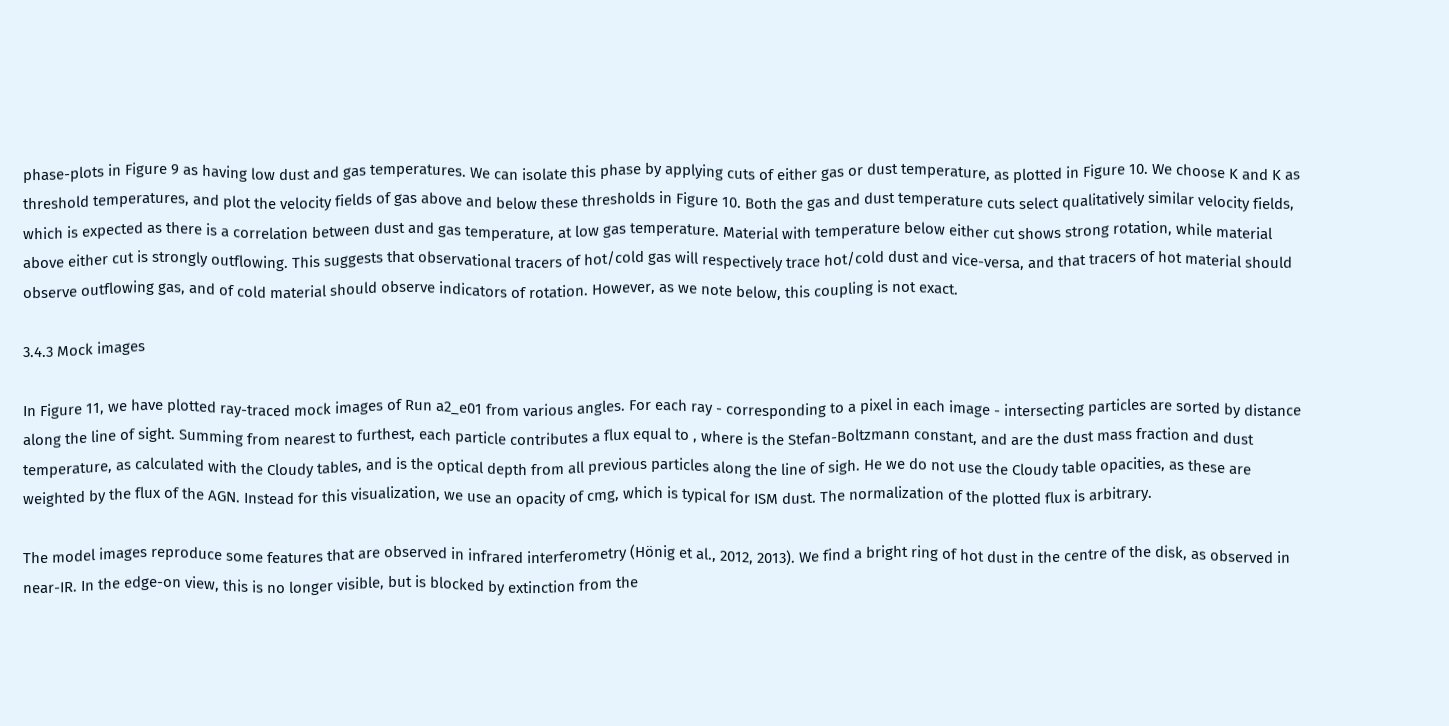phase-plots in Figure 9 as having low dust and gas temperatures. We can isolate this phase by applying cuts of either gas or dust temperature, as plotted in Figure 10. We choose K and K as threshold temperatures, and plot the velocity fields of gas above and below these thresholds in Figure 10. Both the gas and dust temperature cuts select qualitatively similar velocity fields, which is expected as there is a correlation between dust and gas temperature, at low gas temperature. Material with temperature below either cut shows strong rotation, while material above either cut is strongly outflowing. This suggests that observational tracers of hot/cold gas will respectively trace hot/cold dust and vice-versa, and that tracers of hot material should observe outflowing gas, and of cold material should observe indicators of rotation. However, as we note below, this coupling is not exact.

3.4.3 Mock images

In Figure 11, we have plotted ray-traced mock images of Run a2_e01 from various angles. For each ray - corresponding to a pixel in each image - intersecting particles are sorted by distance along the line of sight. Summing from nearest to furthest, each particle contributes a flux equal to , where is the Stefan-Boltzmann constant, and are the dust mass fraction and dust temperature, as calculated with the Cloudy tables, and is the optical depth from all previous particles along the line of sigh. He we do not use the Cloudy table opacities, as these are weighted by the flux of the AGN. Instead for this visualization, we use an opacity of cmg, which is typical for ISM dust. The normalization of the plotted flux is arbitrary.

The model images reproduce some features that are observed in infrared interferometry (Hönig et al., 2012, 2013). We find a bright ring of hot dust in the centre of the disk, as observed in near-IR. In the edge-on view, this is no longer visible, but is blocked by extinction from the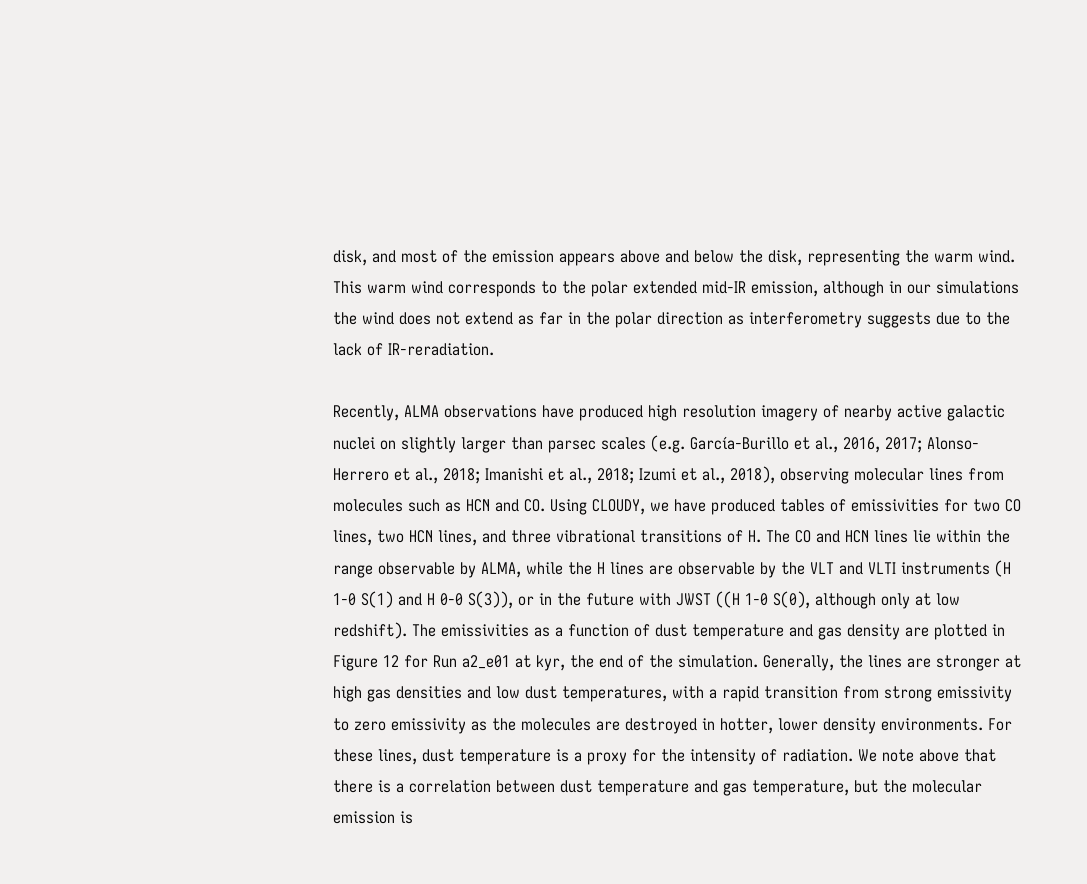disk, and most of the emission appears above and below the disk, representing the warm wind. This warm wind corresponds to the polar extended mid-IR emission, although in our simulations the wind does not extend as far in the polar direction as interferometry suggests due to the lack of IR-reradiation.

Recently, ALMA observations have produced high resolution imagery of nearby active galactic nuclei on slightly larger than parsec scales (e.g. García-Burillo et al., 2016, 2017; Alonso-Herrero et al., 2018; Imanishi et al., 2018; Izumi et al., 2018), observing molecular lines from molecules such as HCN and CO. Using CLOUDY, we have produced tables of emissivities for two CO lines, two HCN lines, and three vibrational transitions of H. The CO and HCN lines lie within the range observable by ALMA, while the H lines are observable by the VLT and VLTI instruments (H 1-0 S(1) and H 0-0 S(3)), or in the future with JWST ((H 1-0 S(0), although only at low redshift). The emissivities as a function of dust temperature and gas density are plotted in Figure 12 for Run a2_e01 at kyr, the end of the simulation. Generally, the lines are stronger at high gas densities and low dust temperatures, with a rapid transition from strong emissivity to zero emissivity as the molecules are destroyed in hotter, lower density environments. For these lines, dust temperature is a proxy for the intensity of radiation. We note above that there is a correlation between dust temperature and gas temperature, but the molecular emission is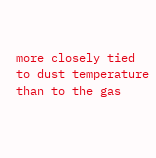more closely tied to dust temperature than to the gas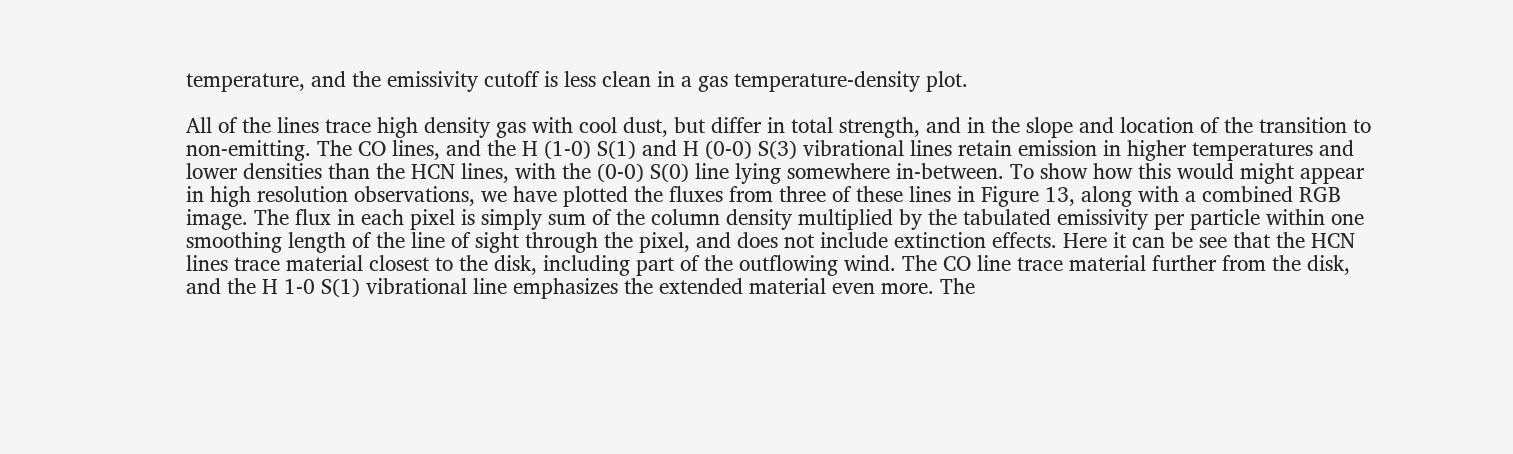temperature, and the emissivity cutoff is less clean in a gas temperature-density plot.

All of the lines trace high density gas with cool dust, but differ in total strength, and in the slope and location of the transition to non-emitting. The CO lines, and the H (1-0) S(1) and H (0-0) S(3) vibrational lines retain emission in higher temperatures and lower densities than the HCN lines, with the (0-0) S(0) line lying somewhere in-between. To show how this would might appear in high resolution observations, we have plotted the fluxes from three of these lines in Figure 13, along with a combined RGB image. The flux in each pixel is simply sum of the column density multiplied by the tabulated emissivity per particle within one smoothing length of the line of sight through the pixel, and does not include extinction effects. Here it can be see that the HCN lines trace material closest to the disk, including part of the outflowing wind. The CO line trace material further from the disk, and the H 1-0 S(1) vibrational line emphasizes the extended material even more. The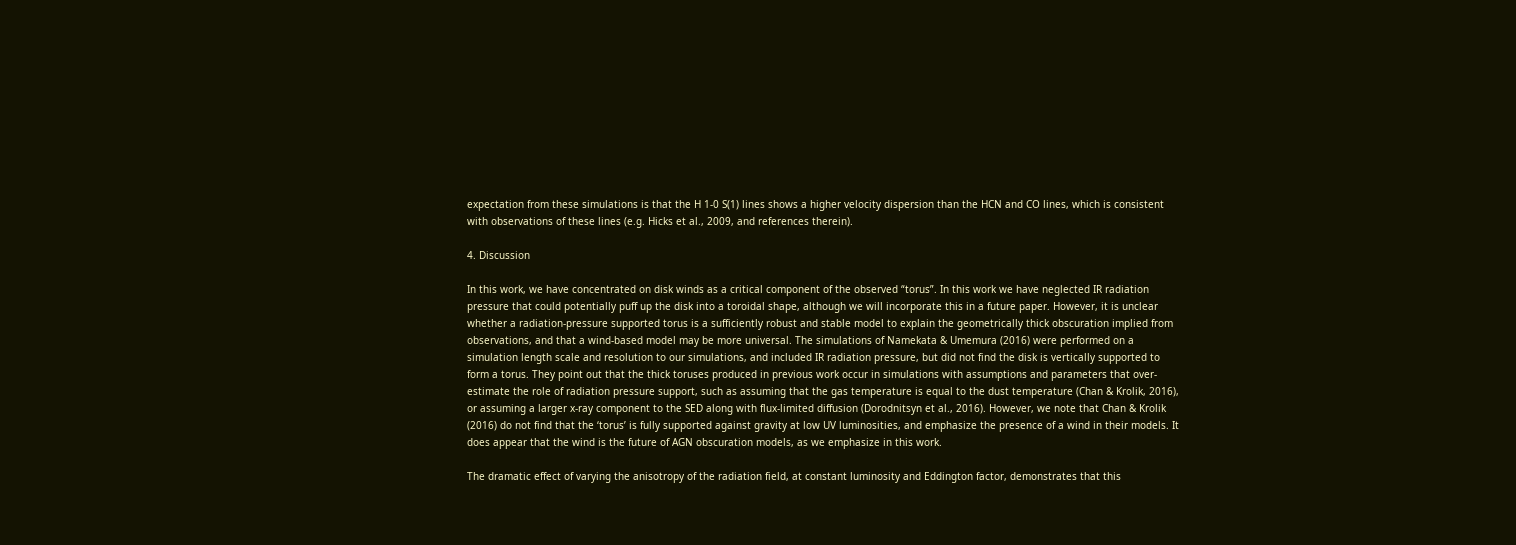expectation from these simulations is that the H 1-0 S(1) lines shows a higher velocity dispersion than the HCN and CO lines, which is consistent with observations of these lines (e.g. Hicks et al., 2009, and references therein).

4. Discussion

In this work, we have concentrated on disk winds as a critical component of the observed “torus”. In this work we have neglected IR radiation pressure that could potentially puff up the disk into a toroidal shape, although we will incorporate this in a future paper. However, it is unclear whether a radiation-pressure supported torus is a sufficiently robust and stable model to explain the geometrically thick obscuration implied from observations, and that a wind-based model may be more universal. The simulations of Namekata & Umemura (2016) were performed on a simulation length scale and resolution to our simulations, and included IR radiation pressure, but did not find the disk is vertically supported to form a torus. They point out that the thick toruses produced in previous work occur in simulations with assumptions and parameters that over-estimate the role of radiation pressure support, such as assuming that the gas temperature is equal to the dust temperature (Chan & Krolik, 2016), or assuming a larger x-ray component to the SED along with flux-limited diffusion (Dorodnitsyn et al., 2016). However, we note that Chan & Krolik (2016) do not find that the ‘torus’ is fully supported against gravity at low UV luminosities, and emphasize the presence of a wind in their models. It does appear that the wind is the future of AGN obscuration models, as we emphasize in this work.

The dramatic effect of varying the anisotropy of the radiation field, at constant luminosity and Eddington factor, demonstrates that this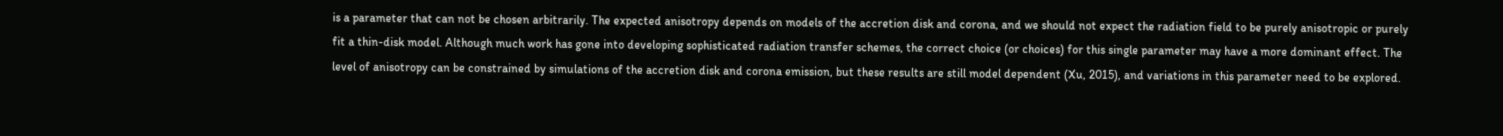is a parameter that can not be chosen arbitrarily. The expected anisotropy depends on models of the accretion disk and corona, and we should not expect the radiation field to be purely anisotropic or purely fit a thin-disk model. Although much work has gone into developing sophisticated radiation transfer schemes, the correct choice (or choices) for this single parameter may have a more dominant effect. The level of anisotropy can be constrained by simulations of the accretion disk and corona emission, but these results are still model dependent (Xu, 2015), and variations in this parameter need to be explored.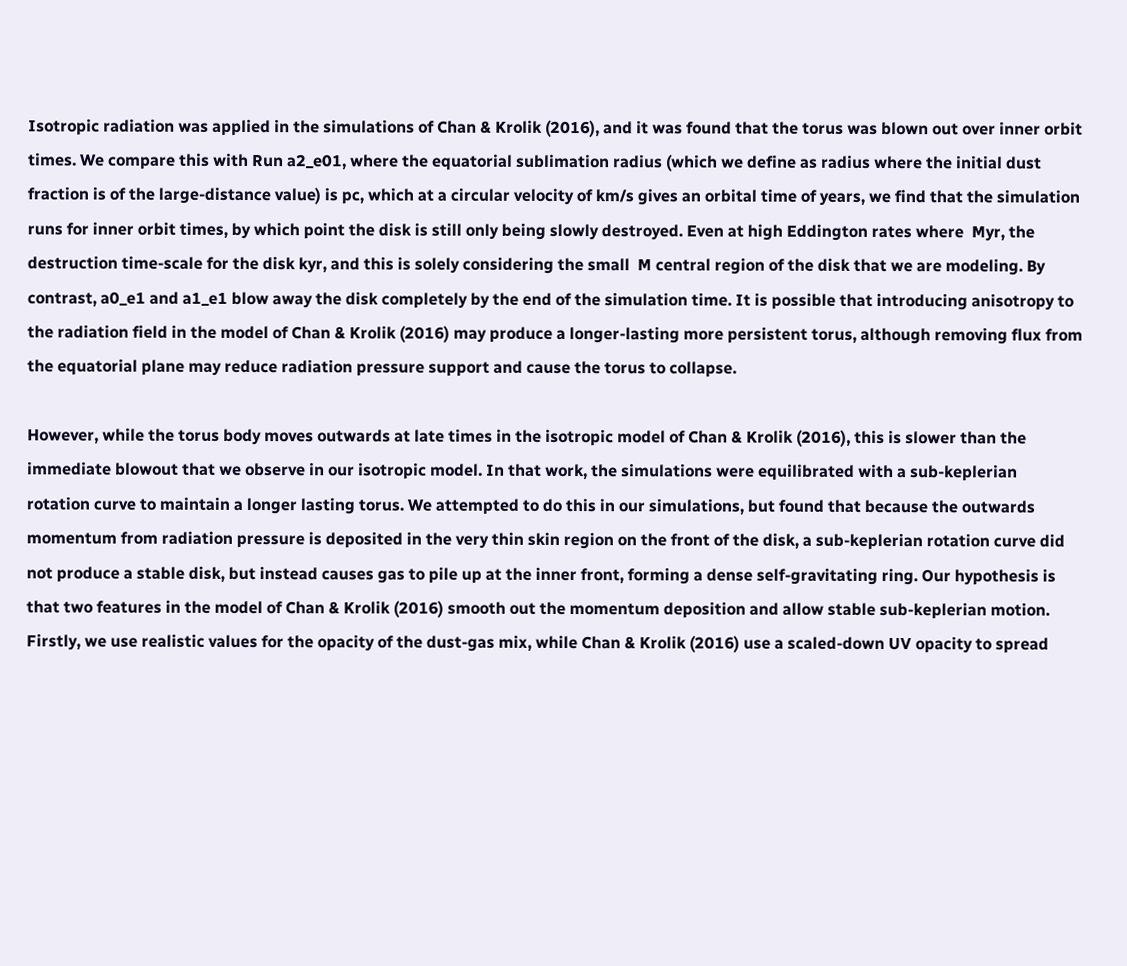Isotropic radiation was applied in the simulations of Chan & Krolik (2016), and it was found that the torus was blown out over inner orbit times. We compare this with Run a2_e01, where the equatorial sublimation radius (which we define as radius where the initial dust fraction is of the large-distance value) is pc, which at a circular velocity of km/s gives an orbital time of years, we find that the simulation runs for inner orbit times, by which point the disk is still only being slowly destroyed. Even at high Eddington rates where  Myr, the destruction time-scale for the disk kyr, and this is solely considering the small  M central region of the disk that we are modeling. By contrast, a0_e1 and a1_e1 blow away the disk completely by the end of the simulation time. It is possible that introducing anisotropy to the radiation field in the model of Chan & Krolik (2016) may produce a longer-lasting more persistent torus, although removing flux from the equatorial plane may reduce radiation pressure support and cause the torus to collapse.

However, while the torus body moves outwards at late times in the isotropic model of Chan & Krolik (2016), this is slower than the immediate blowout that we observe in our isotropic model. In that work, the simulations were equilibrated with a sub-keplerian rotation curve to maintain a longer lasting torus. We attempted to do this in our simulations, but found that because the outwards momentum from radiation pressure is deposited in the very thin skin region on the front of the disk, a sub-keplerian rotation curve did not produce a stable disk, but instead causes gas to pile up at the inner front, forming a dense self-gravitating ring. Our hypothesis is that two features in the model of Chan & Krolik (2016) smooth out the momentum deposition and allow stable sub-keplerian motion. Firstly, we use realistic values for the opacity of the dust-gas mix, while Chan & Krolik (2016) use a scaled-down UV opacity to spread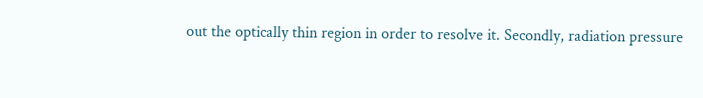out the optically thin region in order to resolve it. Secondly, radiation pressure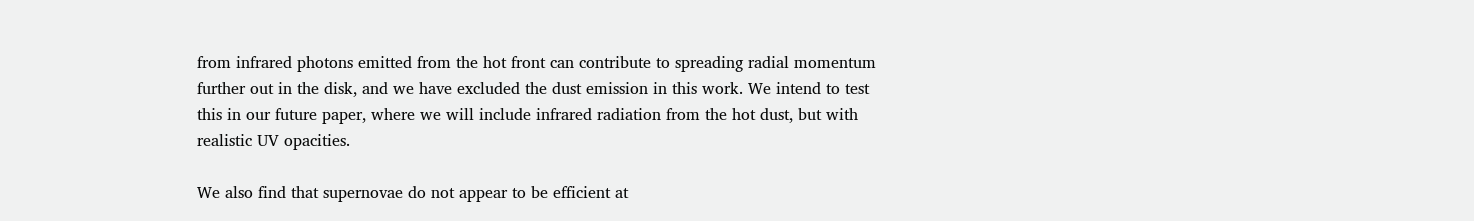from infrared photons emitted from the hot front can contribute to spreading radial momentum further out in the disk, and we have excluded the dust emission in this work. We intend to test this in our future paper, where we will include infrared radiation from the hot dust, but with realistic UV opacities.

We also find that supernovae do not appear to be efficient at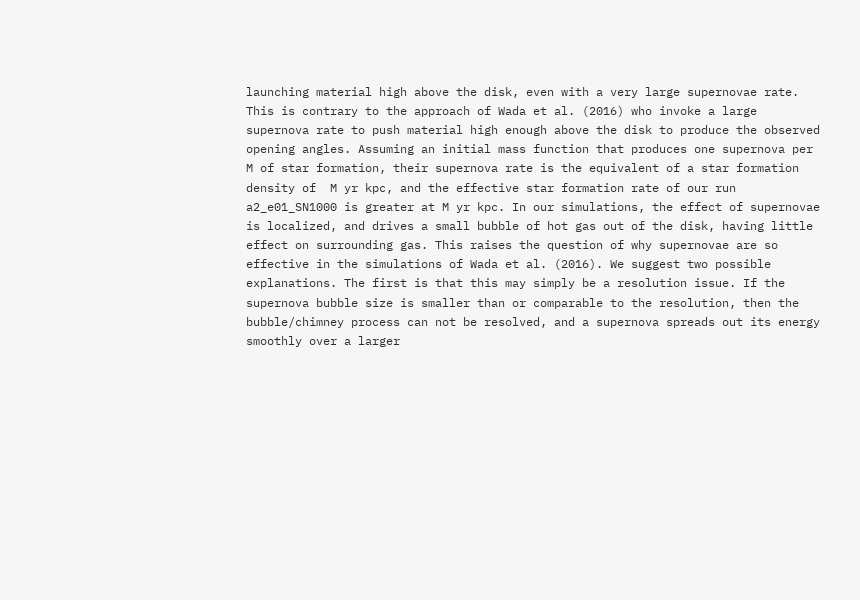launching material high above the disk, even with a very large supernovae rate. This is contrary to the approach of Wada et al. (2016) who invoke a large supernova rate to push material high enough above the disk to produce the observed opening angles. Assuming an initial mass function that produces one supernova per  M of star formation, their supernova rate is the equivalent of a star formation density of  M yr kpc, and the effective star formation rate of our run a2_e01_SN1000 is greater at M yr kpc. In our simulations, the effect of supernovae is localized, and drives a small bubble of hot gas out of the disk, having little effect on surrounding gas. This raises the question of why supernovae are so effective in the simulations of Wada et al. (2016). We suggest two possible explanations. The first is that this may simply be a resolution issue. If the supernova bubble size is smaller than or comparable to the resolution, then the bubble/chimney process can not be resolved, and a supernova spreads out its energy smoothly over a larger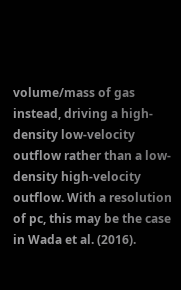volume/mass of gas instead, driving a high-density low-velocity outflow rather than a low-density high-velocity outflow. With a resolution of pc, this may be the case in Wada et al. (2016).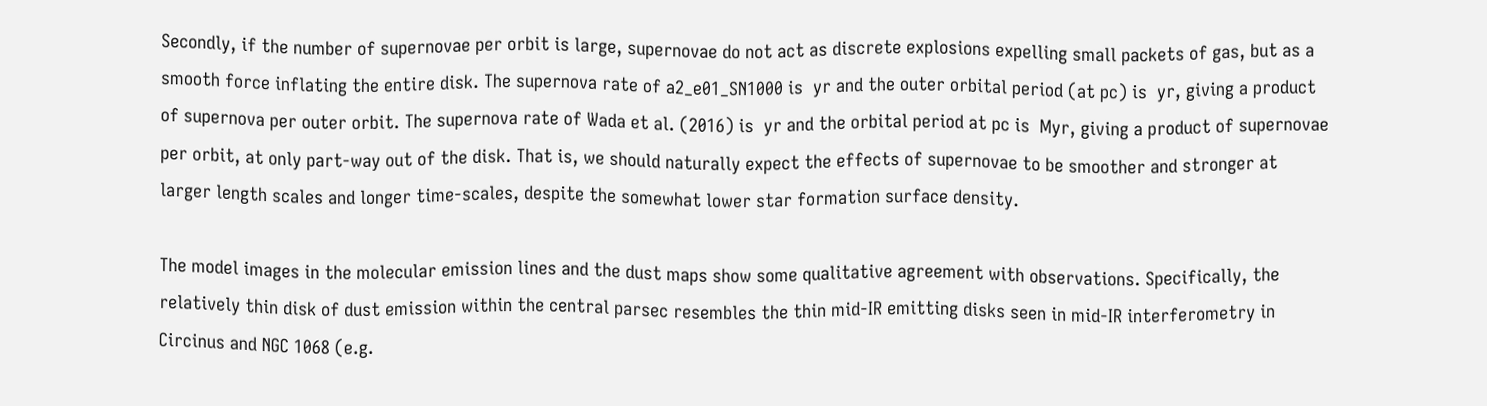Secondly, if the number of supernovae per orbit is large, supernovae do not act as discrete explosions expelling small packets of gas, but as a smooth force inflating the entire disk. The supernova rate of a2_e01_SN1000 is  yr and the outer orbital period (at pc) is  yr, giving a product of supernova per outer orbit. The supernova rate of Wada et al. (2016) is  yr and the orbital period at pc is  Myr, giving a product of supernovae per orbit, at only part-way out of the disk. That is, we should naturally expect the effects of supernovae to be smoother and stronger at larger length scales and longer time-scales, despite the somewhat lower star formation surface density.

The model images in the molecular emission lines and the dust maps show some qualitative agreement with observations. Specifically, the relatively thin disk of dust emission within the central parsec resembles the thin mid-IR emitting disks seen in mid-IR interferometry in Circinus and NGC 1068 (e.g.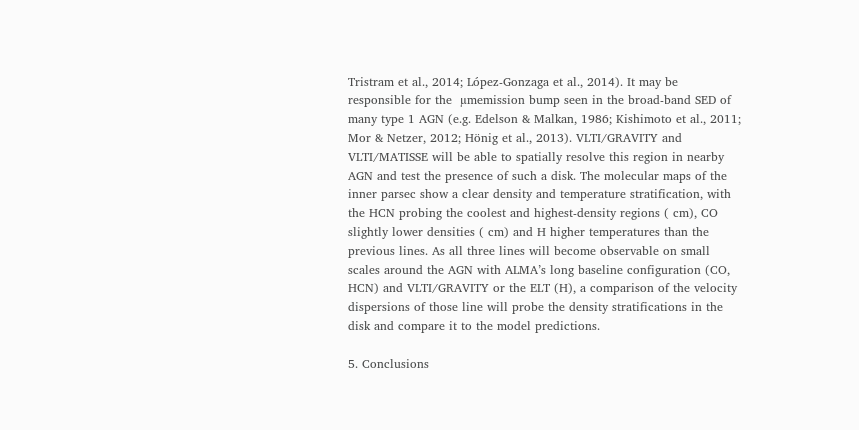Tristram et al., 2014; López-Gonzaga et al., 2014). It may be responsible for the  µmemission bump seen in the broad-band SED of many type 1 AGN (e.g. Edelson & Malkan, 1986; Kishimoto et al., 2011; Mor & Netzer, 2012; Hönig et al., 2013). VLTI/GRAVITY and VLTI/MATISSE will be able to spatially resolve this region in nearby AGN and test the presence of such a disk. The molecular maps of the inner parsec show a clear density and temperature stratification, with the HCN probing the coolest and highest-density regions ( cm), CO slightly lower densities ( cm) and H higher temperatures than the previous lines. As all three lines will become observable on small scales around the AGN with ALMA’s long baseline configuration (CO, HCN) and VLTI/GRAVITY or the ELT (H), a comparison of the velocity dispersions of those line will probe the density stratifications in the disk and compare it to the model predictions.

5. Conclusions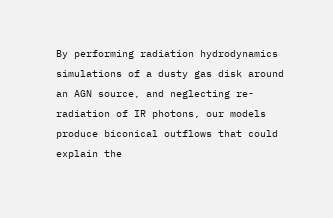By performing radiation hydrodynamics simulations of a dusty gas disk around an AGN source, and neglecting re-radiation of IR photons, our models produce biconical outflows that could explain the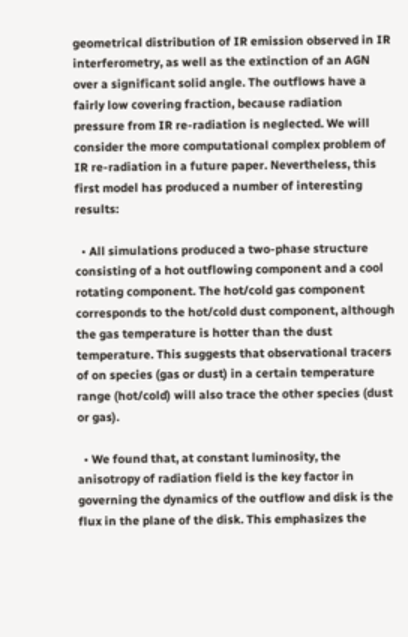geometrical distribution of IR emission observed in IR interferometry, as well as the extinction of an AGN over a significant solid angle. The outflows have a fairly low covering fraction, because radiation pressure from IR re-radiation is neglected. We will consider the more computational complex problem of IR re-radiation in a future paper. Nevertheless, this first model has produced a number of interesting results:

  • All simulations produced a two-phase structure consisting of a hot outflowing component and a cool rotating component. The hot/cold gas component corresponds to the hot/cold dust component, although the gas temperature is hotter than the dust temperature. This suggests that observational tracers of on species (gas or dust) in a certain temperature range (hot/cold) will also trace the other species (dust or gas).

  • We found that, at constant luminosity, the anisotropy of radiation field is the key factor in governing the dynamics of the outflow and disk is the flux in the plane of the disk. This emphasizes the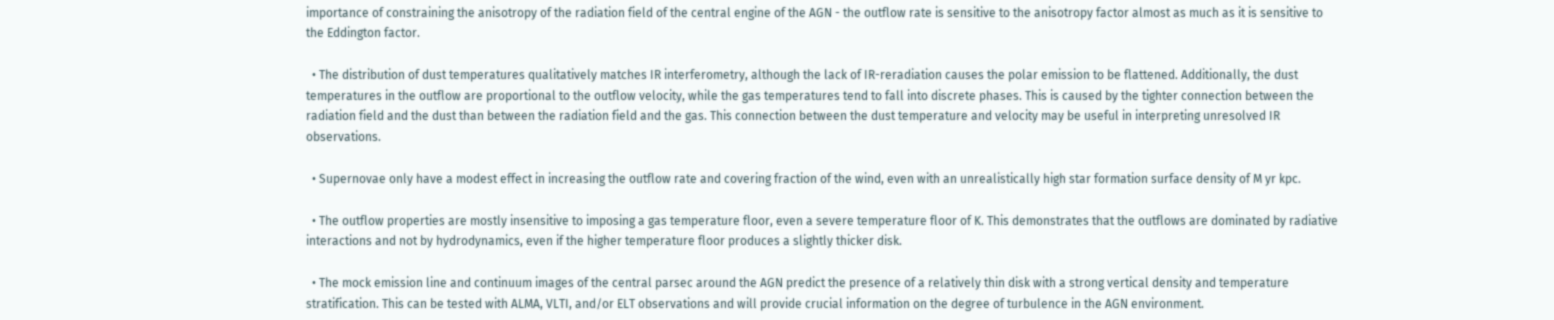importance of constraining the anisotropy of the radiation field of the central engine of the AGN - the outflow rate is sensitive to the anisotropy factor almost as much as it is sensitive to the Eddington factor.

  • The distribution of dust temperatures qualitatively matches IR interferometry, although the lack of IR-reradiation causes the polar emission to be flattened. Additionally, the dust temperatures in the outflow are proportional to the outflow velocity, while the gas temperatures tend to fall into discrete phases. This is caused by the tighter connection between the radiation field and the dust than between the radiation field and the gas. This connection between the dust temperature and velocity may be useful in interpreting unresolved IR observations.

  • Supernovae only have a modest effect in increasing the outflow rate and covering fraction of the wind, even with an unrealistically high star formation surface density of M yr kpc.

  • The outflow properties are mostly insensitive to imposing a gas temperature floor, even a severe temperature floor of K. This demonstrates that the outflows are dominated by radiative interactions and not by hydrodynamics, even if the higher temperature floor produces a slightly thicker disk.

  • The mock emission line and continuum images of the central parsec around the AGN predict the presence of a relatively thin disk with a strong vertical density and temperature stratification. This can be tested with ALMA, VLTI, and/or ELT observations and will provide crucial information on the degree of turbulence in the AGN environment.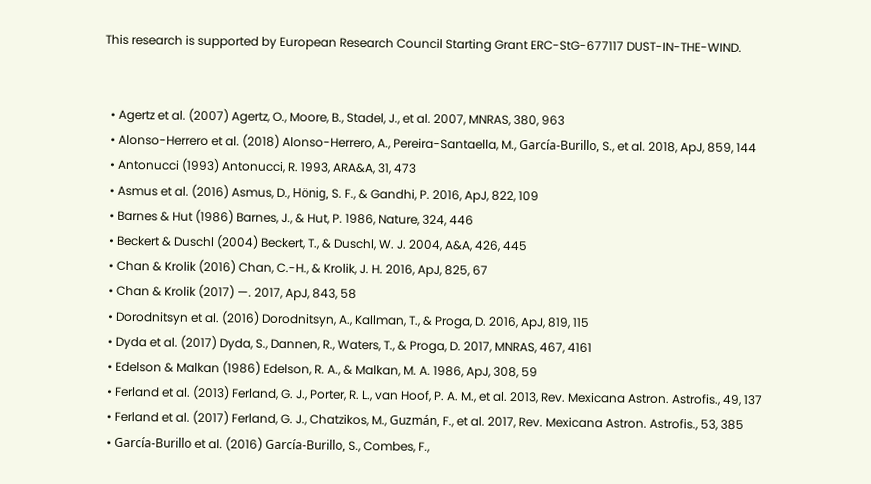This research is supported by European Research Council Starting Grant ERC-StG-677117 DUST-IN-THE-WIND.


  • Agertz et al. (2007) Agertz, O., Moore, B., Stadel, J., et al. 2007, MNRAS, 380, 963
  • Alonso-Herrero et al. (2018) Alonso-Herrero, A., Pereira-Santaella, M., García-Burillo, S., et al. 2018, ApJ, 859, 144
  • Antonucci (1993) Antonucci, R. 1993, ARA&A, 31, 473
  • Asmus et al. (2016) Asmus, D., Hönig, S. F., & Gandhi, P. 2016, ApJ, 822, 109
  • Barnes & Hut (1986) Barnes, J., & Hut, P. 1986, Nature, 324, 446
  • Beckert & Duschl (2004) Beckert, T., & Duschl, W. J. 2004, A&A, 426, 445
  • Chan & Krolik (2016) Chan, C.-H., & Krolik, J. H. 2016, ApJ, 825, 67
  • Chan & Krolik (2017) —. 2017, ApJ, 843, 58
  • Dorodnitsyn et al. (2016) Dorodnitsyn, A., Kallman, T., & Proga, D. 2016, ApJ, 819, 115
  • Dyda et al. (2017) Dyda, S., Dannen, R., Waters, T., & Proga, D. 2017, MNRAS, 467, 4161
  • Edelson & Malkan (1986) Edelson, R. A., & Malkan, M. A. 1986, ApJ, 308, 59
  • Ferland et al. (2013) Ferland, G. J., Porter, R. L., van Hoof, P. A. M., et al. 2013, Rev. Mexicana Astron. Astrofis., 49, 137
  • Ferland et al. (2017) Ferland, G. J., Chatzikos, M., Guzmán, F., et al. 2017, Rev. Mexicana Astron. Astrofis., 53, 385
  • García-Burillo et al. (2016) García-Burillo, S., Combes, F.,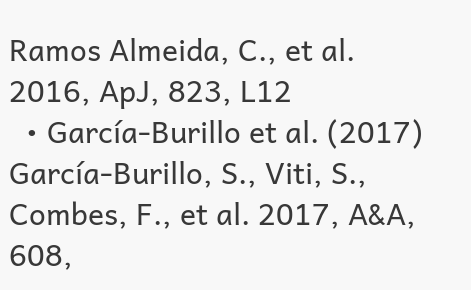Ramos Almeida, C., et al. 2016, ApJ, 823, L12
  • García-Burillo et al. (2017) García-Burillo, S., Viti, S., Combes, F., et al. 2017, A&A, 608,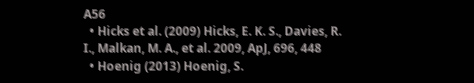A56
  • Hicks et al. (2009) Hicks, E. K. S., Davies, R. I., Malkan, M. A., et al. 2009, ApJ, 696, 448
  • Hoenig (2013) Hoenig, S.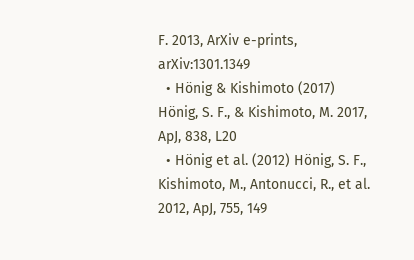F. 2013, ArXiv e-prints, arXiv:1301.1349
  • Hönig & Kishimoto (2017) Hönig, S. F., & Kishimoto, M. 2017, ApJ, 838, L20
  • Hönig et al. (2012) Hönig, S. F., Kishimoto, M., Antonucci, R., et al. 2012, ApJ, 755, 149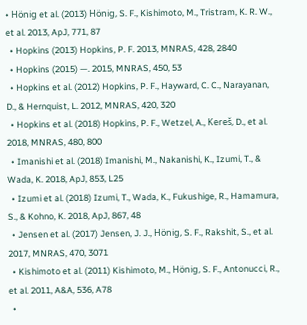• Hönig et al. (2013) Hönig, S. F., Kishimoto, M., Tristram, K. R. W., et al. 2013, ApJ, 771, 87
  • Hopkins (2013) Hopkins, P. F. 2013, MNRAS, 428, 2840
  • Hopkins (2015) —. 2015, MNRAS, 450, 53
  • Hopkins et al. (2012) Hopkins, P. F., Hayward, C. C., Narayanan, D., & Hernquist, L. 2012, MNRAS, 420, 320
  • Hopkins et al. (2018) Hopkins, P. F., Wetzel, A., Kereš, D., et al. 2018, MNRAS, 480, 800
  • Imanishi et al. (2018) Imanishi, M., Nakanishi, K., Izumi, T., & Wada, K. 2018, ApJ, 853, L25
  • Izumi et al. (2018) Izumi, T., Wada, K., Fukushige, R., Hamamura, S., & Kohno, K. 2018, ApJ, 867, 48
  • Jensen et al. (2017) Jensen, J. J., Hönig, S. F., Rakshit, S., et al. 2017, MNRAS, 470, 3071
  • Kishimoto et al. (2011) Kishimoto, M., Hönig, S. F., Antonucci, R., et al. 2011, A&A, 536, A78
  •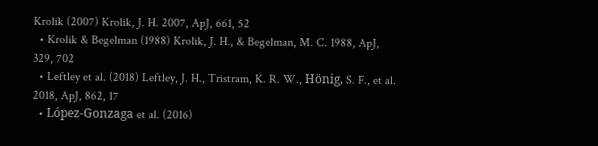Krolik (2007) Krolik, J. H. 2007, ApJ, 661, 52
  • Krolik & Begelman (1988) Krolik, J. H., & Begelman, M. C. 1988, ApJ, 329, 702
  • Leftley et al. (2018) Leftley, J. H., Tristram, K. R. W., Hönig, S. F., et al. 2018, ApJ, 862, 17
  • López-Gonzaga et al. (2016)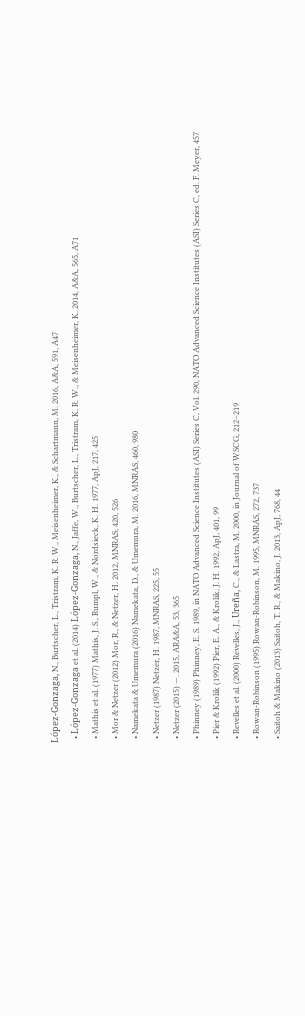López-Gonzaga, N., Burtscher, L., Tristram, K. R. W., Meisenheimer, K., & Schartmann, M. 2016, A&A, 591, A47
  • López-Gonzaga et al. (2014) López-Gonzaga, N., Jaffe, W., Burtscher, L., Tristram, K. R. W., & Meisenheimer, K. 2014, A&A, 565, A71
  • Mathis et al. (1977) Mathis, J. S., Rumpl, W., & Nordsieck, K. H. 1977, ApJ, 217, 425
  • Mor & Netzer (2012) Mor, R., & Netzer, H. 2012, MNRAS, 420, 526
  • Namekata & Umemura (2016) Namekata, D., & Umemura, M. 2016, MNRAS, 460, 980
  • Netzer (1987) Netzer, H. 1987, MNRAS, 225, 55
  • Netzer (2015) —. 2015, ARA&A, 53, 365
  • Phinney (1989) Phinney, E. S. 1989, in NATO Advanced Science Institutes (ASI) Series C, Vol. 290, NATO Advanced Science Institutes (ASI) Series C, ed. F. Meyer, 457
  • Pier & Krolik (1992) Pier, E. A., & Krolik, J. H. 1992, ApJ, 401, 99
  • Revelles et al. (2000) Revelles, J., Ureña, C., & Lastra, M. 2000, in Journal of WSCG, 212–219
  • Rowan-Robinson (1995) Rowan-Robinson, M. 1995, MNRAS, 272, 737
  • Saitoh & Makino (2013) Saitoh, T. R., & Makino, J. 2013, ApJ, 768, 44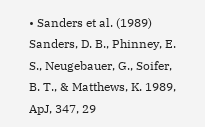• Sanders et al. (1989) Sanders, D. B., Phinney, E. S., Neugebauer, G., Soifer, B. T., & Matthews, K. 1989, ApJ, 347, 29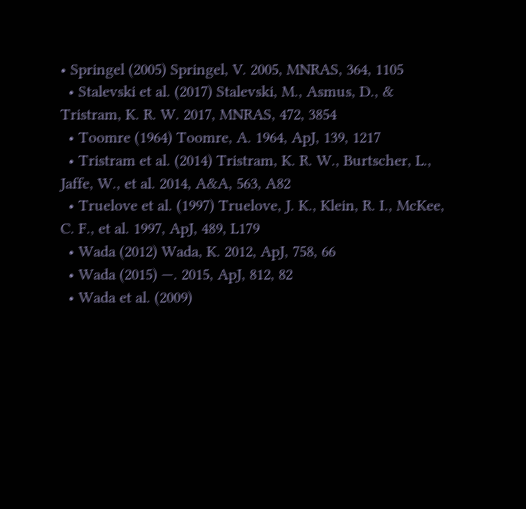• Springel (2005) Springel, V. 2005, MNRAS, 364, 1105
  • Stalevski et al. (2017) Stalevski, M., Asmus, D., & Tristram, K. R. W. 2017, MNRAS, 472, 3854
  • Toomre (1964) Toomre, A. 1964, ApJ, 139, 1217
  • Tristram et al. (2014) Tristram, K. R. W., Burtscher, L., Jaffe, W., et al. 2014, A&A, 563, A82
  • Truelove et al. (1997) Truelove, J. K., Klein, R. I., McKee, C. F., et al. 1997, ApJ, 489, L179
  • Wada (2012) Wada, K. 2012, ApJ, 758, 66
  • Wada (2015) —. 2015, ApJ, 812, 82
  • Wada et al. (2009)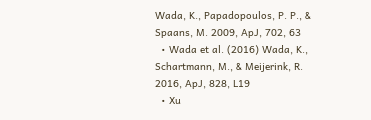Wada, K., Papadopoulos, P. P., & Spaans, M. 2009, ApJ, 702, 63
  • Wada et al. (2016) Wada, K., Schartmann, M., & Meijerink, R. 2016, ApJ, 828, L19
  • Xu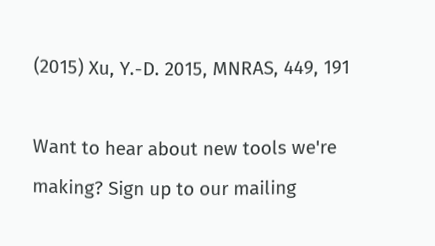(2015) Xu, Y.-D. 2015, MNRAS, 449, 191

Want to hear about new tools we're making? Sign up to our mailing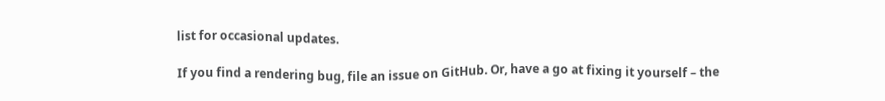list for occasional updates.

If you find a rendering bug, file an issue on GitHub. Or, have a go at fixing it yourself – the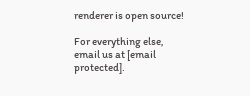renderer is open source!

For everything else, email us at [email protected].